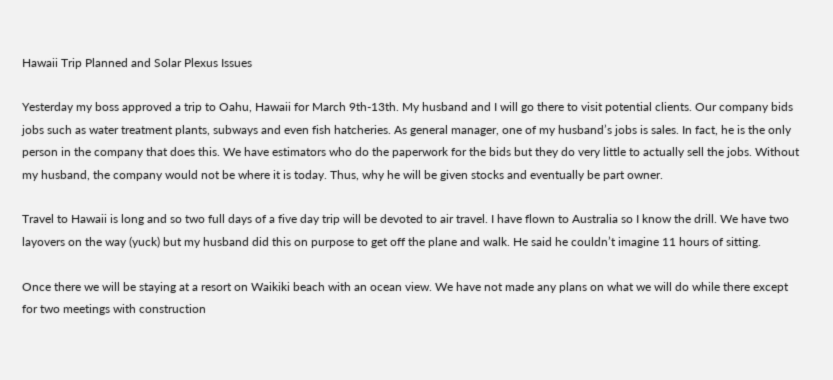Hawaii Trip Planned and Solar Plexus Issues

Yesterday my boss approved a trip to Oahu, Hawaii for March 9th-13th. My husband and I will go there to visit potential clients. Our company bids jobs such as water treatment plants, subways and even fish hatcheries. As general manager, one of my husband’s jobs is sales. In fact, he is the only person in the company that does this. We have estimators who do the paperwork for the bids but they do very little to actually sell the jobs. Without my husband, the company would not be where it is today. Thus, why he will be given stocks and eventually be part owner.

Travel to Hawaii is long and so two full days of a five day trip will be devoted to air travel. I have flown to Australia so I know the drill. We have two layovers on the way (yuck) but my husband did this on purpose to get off the plane and walk. He said he couldn’t imagine 11 hours of sitting.

Once there we will be staying at a resort on Waikiki beach with an ocean view. We have not made any plans on what we will do while there except for two meetings with construction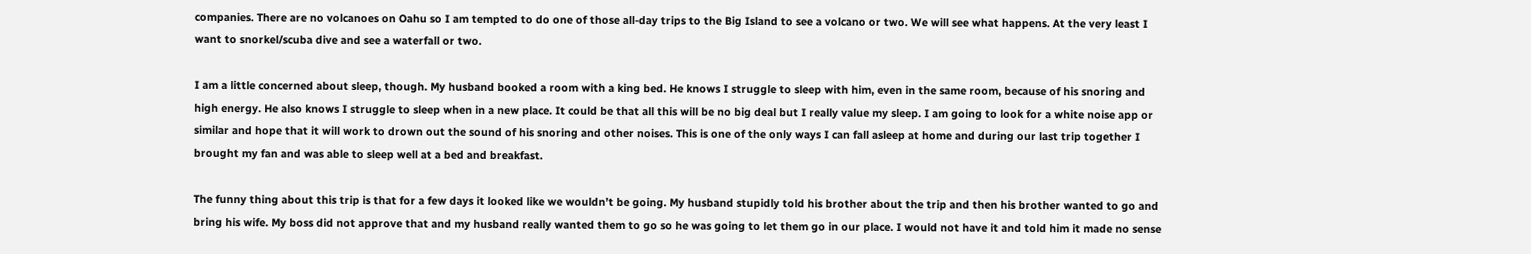companies. There are no volcanoes on Oahu so I am tempted to do one of those all-day trips to the Big Island to see a volcano or two. We will see what happens. At the very least I want to snorkel/scuba dive and see a waterfall or two.

I am a little concerned about sleep, though. My husband booked a room with a king bed. He knows I struggle to sleep with him, even in the same room, because of his snoring and high energy. He also knows I struggle to sleep when in a new place. It could be that all this will be no big deal but I really value my sleep. I am going to look for a white noise app or similar and hope that it will work to drown out the sound of his snoring and other noises. This is one of the only ways I can fall asleep at home and during our last trip together I brought my fan and was able to sleep well at a bed and breakfast.

The funny thing about this trip is that for a few days it looked like we wouldn’t be going. My husband stupidly told his brother about the trip and then his brother wanted to go and bring his wife. My boss did not approve that and my husband really wanted them to go so he was going to let them go in our place. I would not have it and told him it made no sense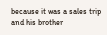because it was a sales trip and his brother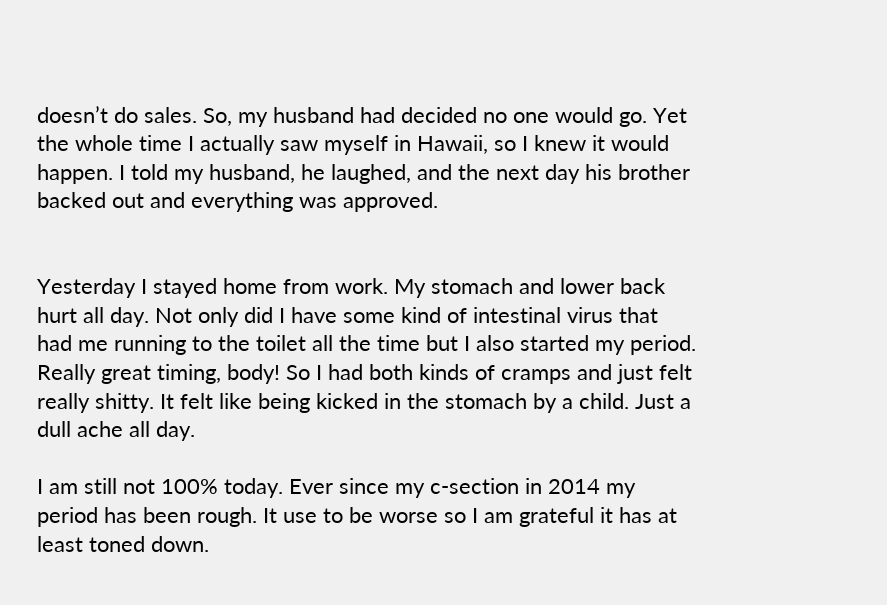doesn’t do sales. So, my husband had decided no one would go. Yet the whole time I actually saw myself in Hawaii, so I knew it would happen. I told my husband, he laughed, and the next day his brother backed out and everything was approved.


Yesterday I stayed home from work. My stomach and lower back hurt all day. Not only did I have some kind of intestinal virus that had me running to the toilet all the time but I also started my period. Really great timing, body! So I had both kinds of cramps and just felt really shitty. It felt like being kicked in the stomach by a child. Just a dull ache all day.

I am still not 100% today. Ever since my c-section in 2014 my period has been rough. It use to be worse so I am grateful it has at least toned down.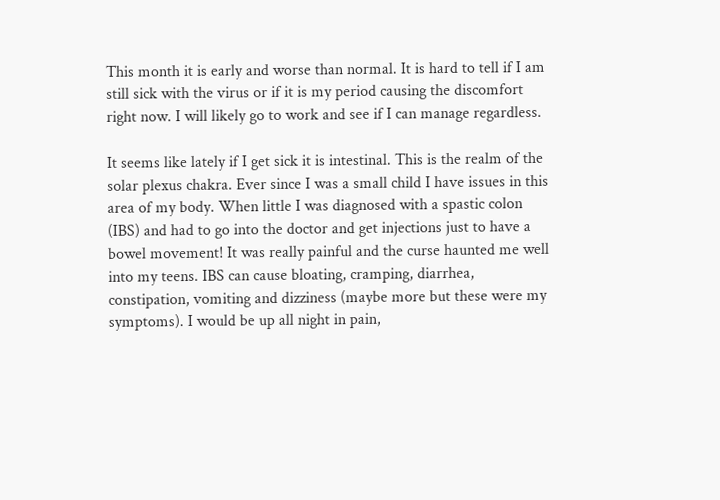This month it is early and worse than normal. It is hard to tell if I am still sick with the virus or if it is my period causing the discomfort right now. I will likely go to work and see if I can manage regardless.

It seems like lately if I get sick it is intestinal. This is the realm of the solar plexus chakra. Ever since I was a small child I have issues in this area of my body. When little I was diagnosed with a spastic colon (IBS) and had to go into the doctor and get injections just to have a bowel movement! It was really painful and the curse haunted me well into my teens. IBS can cause bloating, cramping, diarrhea, constipation, vomiting and dizziness (maybe more but these were my symptoms). I would be up all night in pain,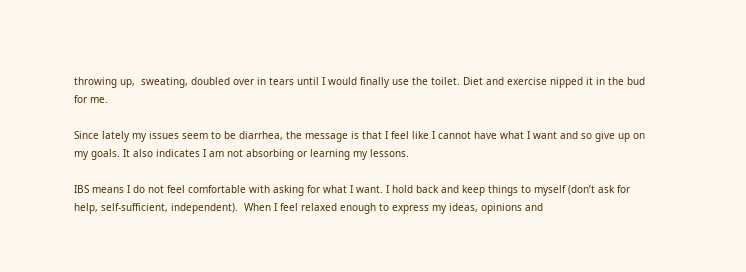throwing up,  sweating, doubled over in tears until I would finally use the toilet. Diet and exercise nipped it in the bud for me.

Since lately my issues seem to be diarrhea, the message is that I feel like I cannot have what I want and so give up on my goals. It also indicates I am not absorbing or learning my lessons.

IBS means I do not feel comfortable with asking for what I want. I hold back and keep things to myself (don’t ask for help, self-sufficient, independent).  When I feel relaxed enough to express my ideas, opinions and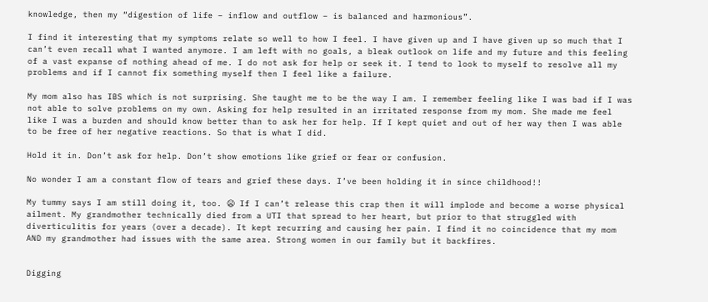knowledge, then my “digestion of life – inflow and outflow – is balanced and harmonious”.

I find it interesting that my symptoms relate so well to how I feel. I have given up and I have given up so much that I can’t even recall what I wanted anymore. I am left with no goals, a bleak outlook on life and my future and this feeling of a vast expanse of nothing ahead of me. I do not ask for help or seek it. I tend to look to myself to resolve all my problems and if I cannot fix something myself then I feel like a failure.

My mom also has IBS which is not surprising. She taught me to be the way I am. I remember feeling like I was bad if I was not able to solve problems on my own. Asking for help resulted in an irritated response from my mom. She made me feel like I was a burden and should know better than to ask her for help. If I kept quiet and out of her way then I was able to be free of her negative reactions. So that is what I did.

Hold it in. Don’t ask for help. Don’t show emotions like grief or fear or confusion.

No wonder I am a constant flow of tears and grief these days. I’ve been holding it in since childhood!!

My tummy says I am still doing it, too. 😦 If I can’t release this crap then it will implode and become a worse physical ailment. My grandmother technically died from a UTI that spread to her heart, but prior to that struggled with diverticulitis for years (over a decade). It kept recurring and causing her pain. I find it no coincidence that my mom AND my grandmother had issues with the same area. Strong women in our family but it backfires.


Digging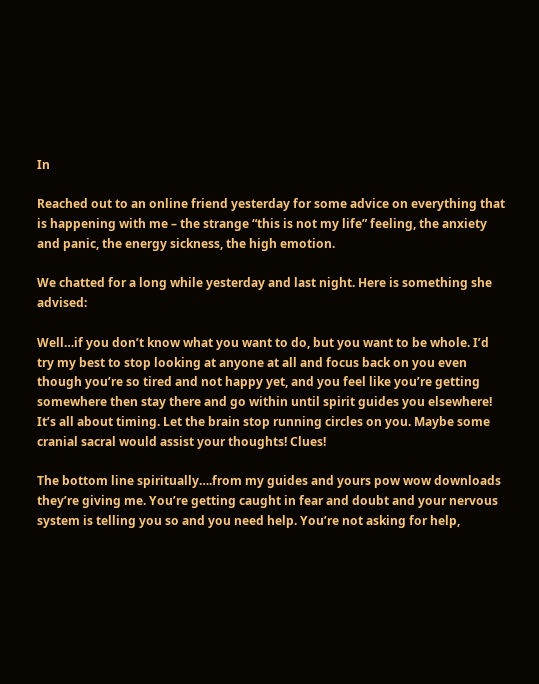In

Reached out to an online friend yesterday for some advice on everything that is happening with me – the strange “this is not my life” feeling, the anxiety and panic, the energy sickness, the high emotion.

We chatted for a long while yesterday and last night. Here is something she advised:

Well…if you don’t know what you want to do, but you want to be whole. I’d try my best to stop looking at anyone at all and focus back on you even though you’re so tired and not happy yet, and you feel like you’re getting somewhere then stay there and go within until spirit guides you elsewhere! It’s all about timing. Let the brain stop running circles on you. Maybe some cranial sacral would assist your thoughts! Clues!

The bottom line spiritually….from my guides and yours pow wow downloads they’re giving me. You’re getting caught in fear and doubt and your nervous system is telling you so and you need help. You’re not asking for help,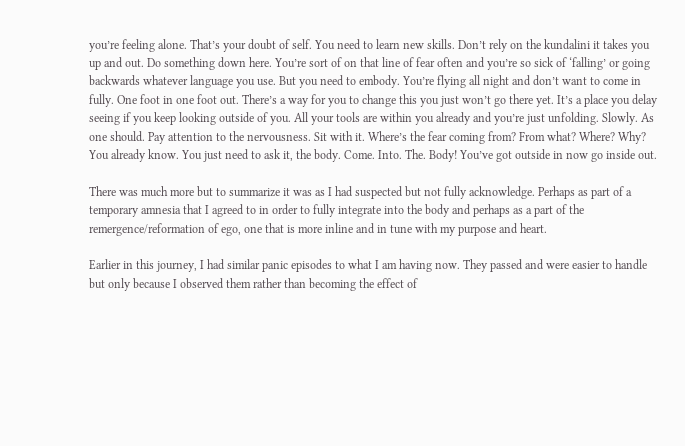you’re feeling alone. That’s your doubt of self. You need to learn new skills. Don’t rely on the kundalini it takes you up and out. Do something down here. You’re sort of on that line of fear often and you’re so sick of ‘falling’ or going backwards whatever language you use. But you need to embody. You’re flying all night and don’t want to come in fully. One foot in one foot out. There’s a way for you to change this you just won’t go there yet. It’s a place you delay seeing if you keep looking outside of you. All your tools are within you already and you’re just unfolding. Slowly. As one should. Pay attention to the nervousness. Sit with it. Where’s the fear coming from? From what? Where? Why? You already know. You just need to ask it, the body. Come. Into. The. Body! You’ve got outside in now go inside out.

There was much more but to summarize it was as I had suspected but not fully acknowledge. Perhaps as part of a temporary amnesia that I agreed to in order to fully integrate into the body and perhaps as a part of the remergence/reformation of ego, one that is more inline and in tune with my purpose and heart.

Earlier in this journey, I had similar panic episodes to what I am having now. They passed and were easier to handle but only because I observed them rather than becoming the effect of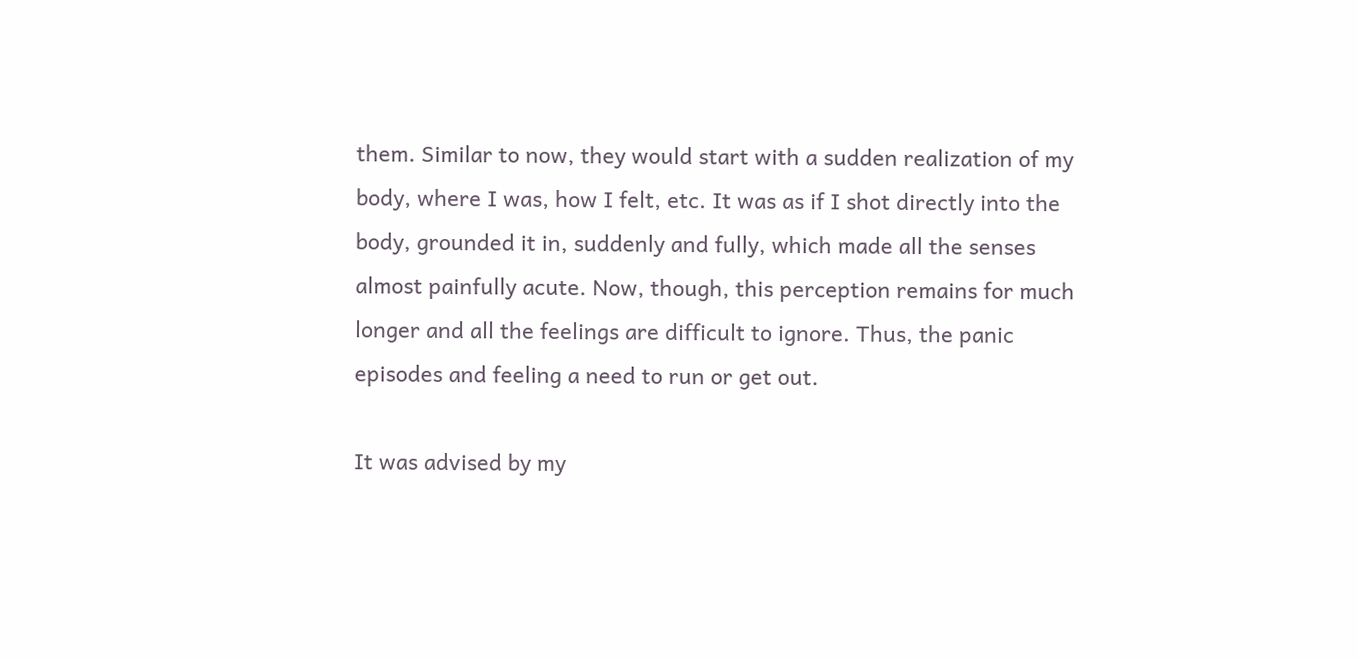them. Similar to now, they would start with a sudden realization of my body, where I was, how I felt, etc. It was as if I shot directly into the body, grounded it in, suddenly and fully, which made all the senses almost painfully acute. Now, though, this perception remains for much longer and all the feelings are difficult to ignore. Thus, the panic episodes and feeling a need to run or get out.

It was advised by my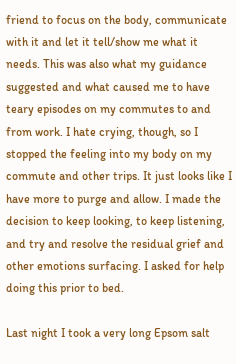friend to focus on the body, communicate with it and let it tell/show me what it needs. This was also what my guidance suggested and what caused me to have teary episodes on my commutes to and from work. I hate crying, though, so I stopped the feeling into my body on my commute and other trips. It just looks like I have more to purge and allow. I made the decision to keep looking, to keep listening, and try and resolve the residual grief and other emotions surfacing. I asked for help doing this prior to bed.

Last night I took a very long Epsom salt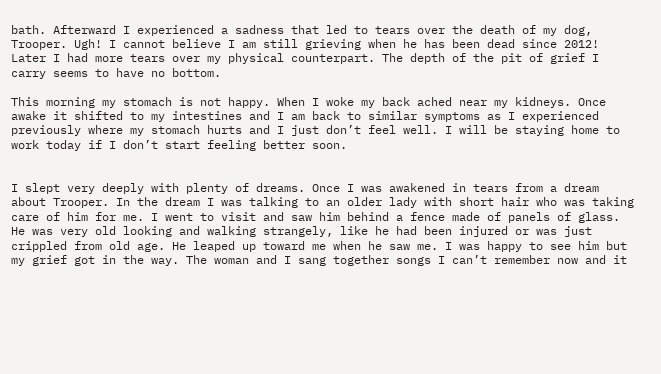bath. Afterward I experienced a sadness that led to tears over the death of my dog, Trooper. Ugh! I cannot believe I am still grieving when he has been dead since 2012! Later I had more tears over my physical counterpart. The depth of the pit of grief I carry seems to have no bottom.

This morning my stomach is not happy. When I woke my back ached near my kidneys. Once awake it shifted to my intestines and I am back to similar symptoms as I experienced previously where my stomach hurts and I just don’t feel well. I will be staying home to work today if I don’t start feeling better soon.


I slept very deeply with plenty of dreams. Once I was awakened in tears from a dream about Trooper. In the dream I was talking to an older lady with short hair who was taking care of him for me. I went to visit and saw him behind a fence made of panels of glass. He was very old looking and walking strangely, like he had been injured or was just crippled from old age. He leaped up toward me when he saw me. I was happy to see him but my grief got in the way. The woman and I sang together songs I can’t remember now and it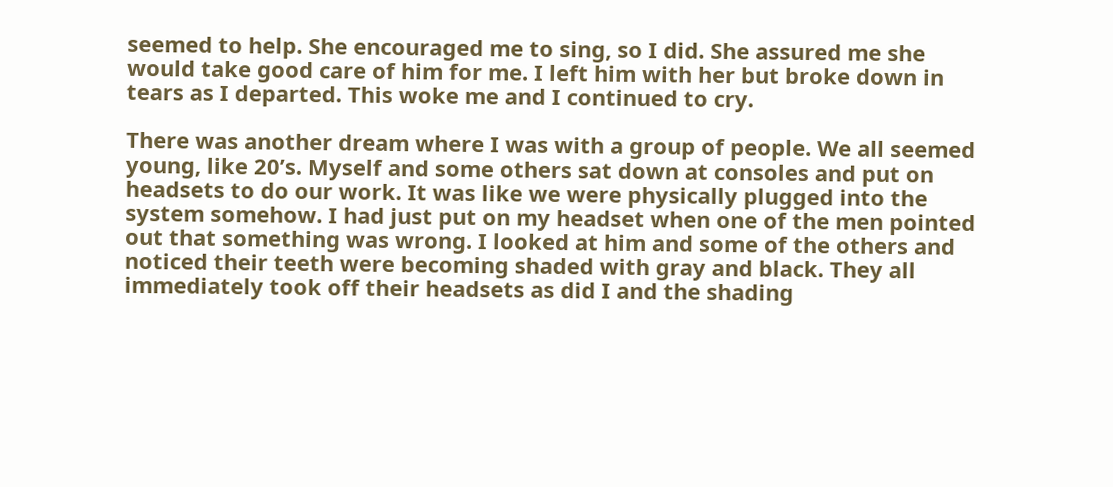seemed to help. She encouraged me to sing, so I did. She assured me she would take good care of him for me. I left him with her but broke down in tears as I departed. This woke me and I continued to cry.

There was another dream where I was with a group of people. We all seemed young, like 20’s. Myself and some others sat down at consoles and put on headsets to do our work. It was like we were physically plugged into the system somehow. I had just put on my headset when one of the men pointed out that something was wrong. I looked at him and some of the others and noticed their teeth were becoming shaded with gray and black. They all immediately took off their headsets as did I and the shading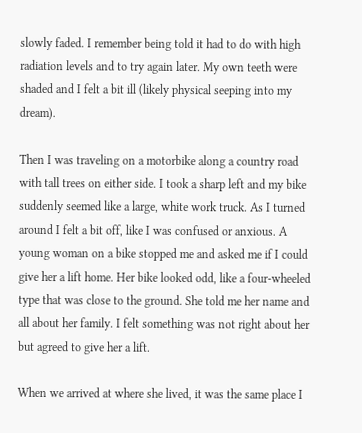slowly faded. I remember being told it had to do with high radiation levels and to try again later. My own teeth were shaded and I felt a bit ill (likely physical seeping into my dream).

Then I was traveling on a motorbike along a country road with tall trees on either side. I took a sharp left and my bike suddenly seemed like a large, white work truck. As I turned around I felt a bit off, like I was confused or anxious. A young woman on a bike stopped me and asked me if I could give her a lift home. Her bike looked odd, like a four-wheeled type that was close to the ground. She told me her name and all about her family. I felt something was not right about her but agreed to give her a lift.

When we arrived at where she lived, it was the same place I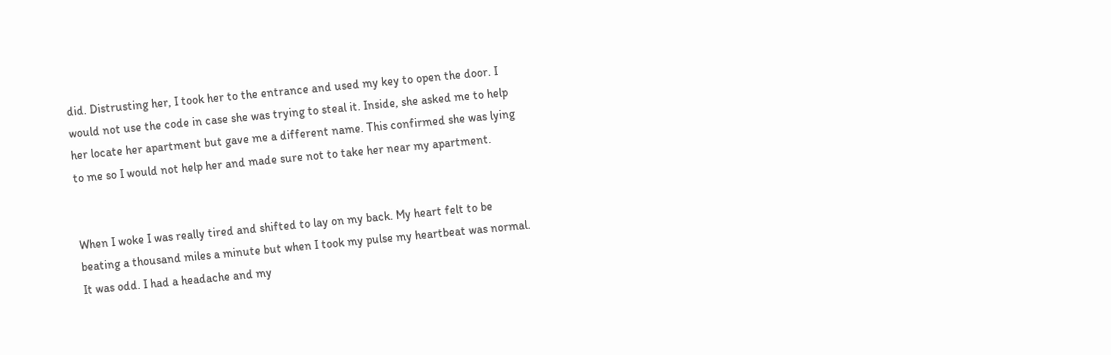did. Distrusting her, I took her to the entrance and used my key to open the door. I would not use the code in case she was trying to steal it. Inside, she asked me to help her locate her apartment but gave me a different name. This confirmed she was lying to me so I would not help her and made sure not to take her near my apartment.


When I woke I was really tired and shifted to lay on my back. My heart felt to be beating a thousand miles a minute but when I took my pulse my heartbeat was normal. It was odd. I had a headache and my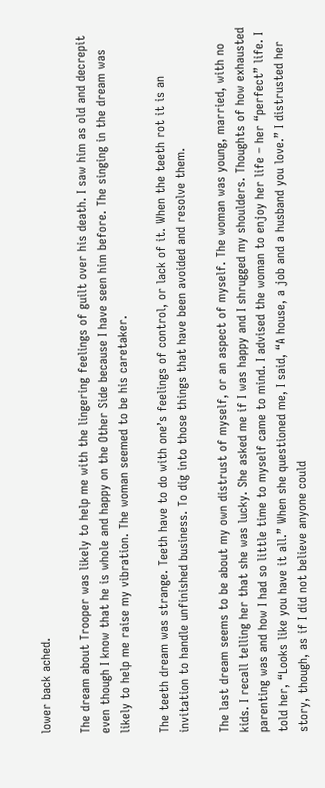lower back ached.

The dream about Trooper was likely to help me with the lingering feelings of guilt over his death. I saw him as old and decrepit even though I know that he is whole and happy on the Other Side because I have seen him before. The singing in the dream was likely to help me raise my vibration. The woman seemed to be his caretaker.

The teeth dream was strange. Teeth have to do with one’s feelings of control, or lack of it. When the teeth rot it is an invitation to handle unfinished business. To dig into those things that have been avoided and resolve them.

The last dream seems to be about my own distrust of myself, or an aspect of myself. The woman was young, married, with no kids. I recall telling her that she was lucky. She asked me if I was happy and I shrugged my shoulders. Thoughts of how exhausted parenting was and how I had so little time to myself came to mind. I advised the woman to enjoy her life – her “perfect” life. I told her, “Looks like you have it all.” When she questioned me, I said, “A house, a job and a husband you love.” I distrusted her story, though, as if I did not believe anyone could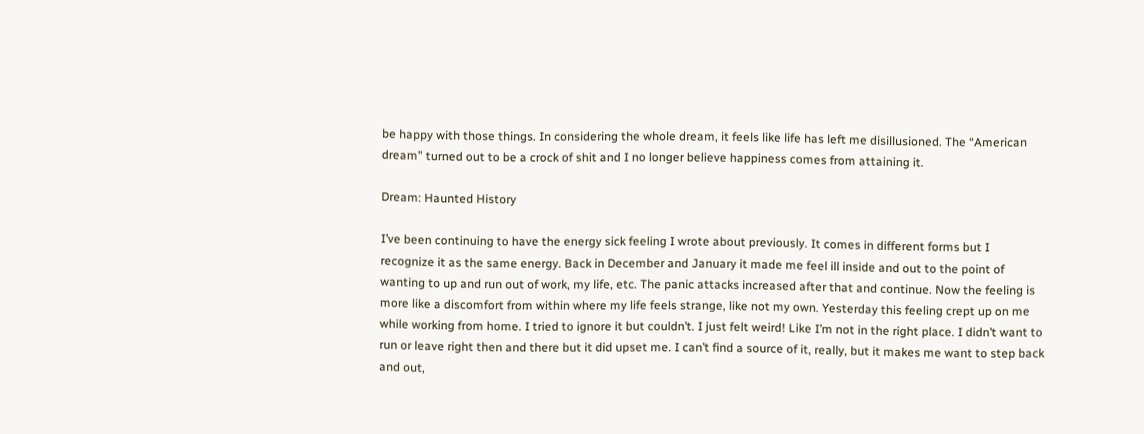be happy with those things. In considering the whole dream, it feels like life has left me disillusioned. The “American dream” turned out to be a crock of shit and I no longer believe happiness comes from attaining it.

Dream: Haunted History

I’ve been continuing to have the energy sick feeling I wrote about previously. It comes in different forms but I recognize it as the same energy. Back in December and January it made me feel ill inside and out to the point of wanting to up and run out of work, my life, etc. The panic attacks increased after that and continue. Now the feeling is more like a discomfort from within where my life feels strange, like not my own. Yesterday this feeling crept up on me while working from home. I tried to ignore it but couldn’t. I just felt weird! Like I’m not in the right place. I didn’t want to run or leave right then and there but it did upset me. I can’t find a source of it, really, but it makes me want to step back and out,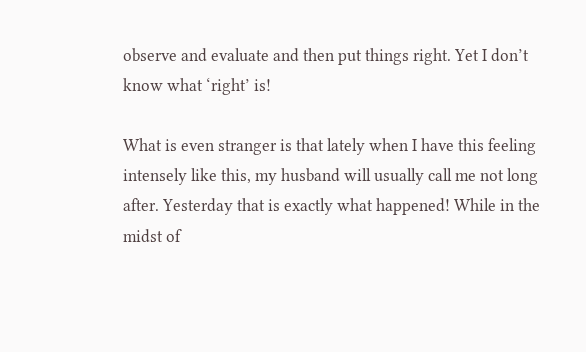observe and evaluate and then put things right. Yet I don’t know what ‘right’ is!

What is even stranger is that lately when I have this feeling intensely like this, my husband will usually call me not long after. Yesterday that is exactly what happened! While in the midst of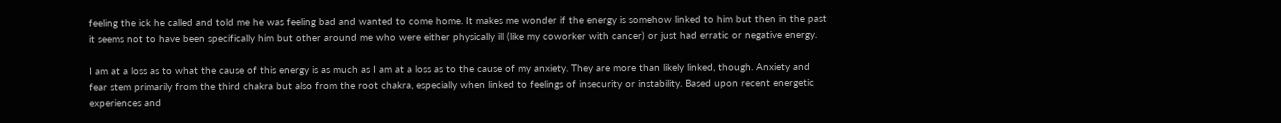feeling the ick he called and told me he was feeling bad and wanted to come home. It makes me wonder if the energy is somehow linked to him but then in the past it seems not to have been specifically him but other around me who were either physically ill (like my coworker with cancer) or just had erratic or negative energy.

I am at a loss as to what the cause of this energy is as much as I am at a loss as to the cause of my anxiety. They are more than likely linked, though. Anxiety and fear stem primarily from the third chakra but also from the root chakra, especially when linked to feelings of insecurity or instability. Based upon recent energetic experiences and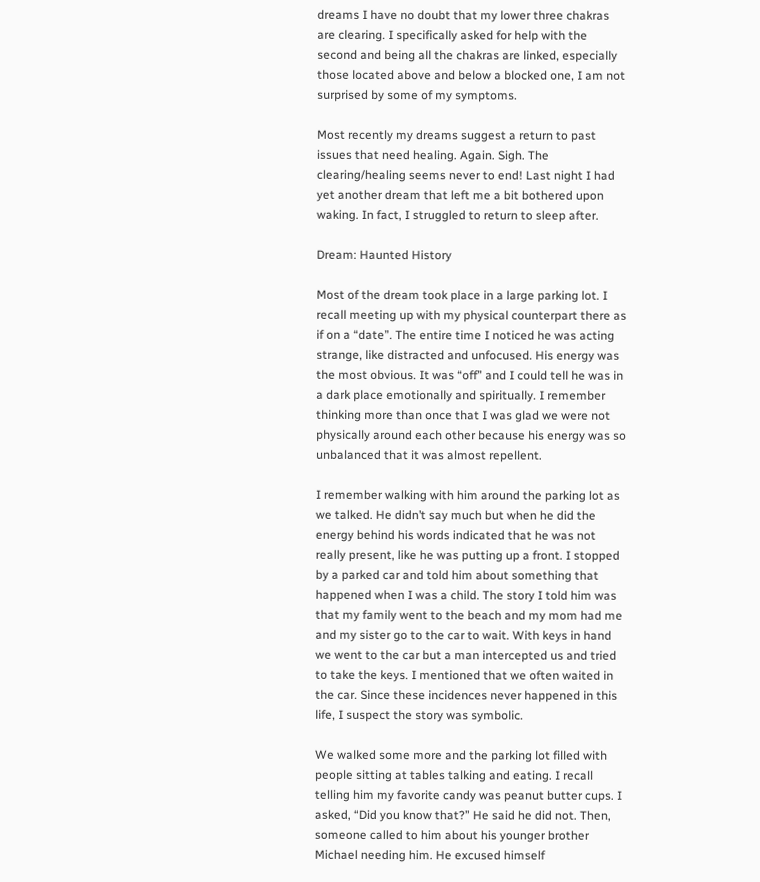dreams I have no doubt that my lower three chakras are clearing. I specifically asked for help with the second and being all the chakras are linked, especially those located above and below a blocked one, I am not surprised by some of my symptoms.

Most recently my dreams suggest a return to past issues that need healing. Again. Sigh. The clearing/healing seems never to end! Last night I had yet another dream that left me a bit bothered upon waking. In fact, I struggled to return to sleep after.

Dream: Haunted History

Most of the dream took place in a large parking lot. I recall meeting up with my physical counterpart there as if on a “date”. The entire time I noticed he was acting strange, like distracted and unfocused. His energy was the most obvious. It was “off” and I could tell he was in a dark place emotionally and spiritually. I remember thinking more than once that I was glad we were not physically around each other because his energy was so unbalanced that it was almost repellent.

I remember walking with him around the parking lot as we talked. He didn’t say much but when he did the energy behind his words indicated that he was not really present, like he was putting up a front. I stopped by a parked car and told him about something that happened when I was a child. The story I told him was that my family went to the beach and my mom had me and my sister go to the car to wait. With keys in hand we went to the car but a man intercepted us and tried to take the keys. I mentioned that we often waited in the car. Since these incidences never happened in this life, I suspect the story was symbolic.

We walked some more and the parking lot filled with people sitting at tables talking and eating. I recall telling him my favorite candy was peanut butter cups. I asked, “Did you know that?” He said he did not. Then, someone called to him about his younger brother Michael needing him. He excused himself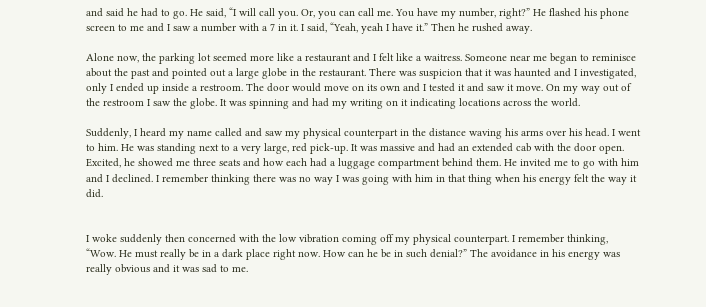and said he had to go. He said, “I will call you. Or, you can call me. You have my number, right?” He flashed his phone screen to me and I saw a number with a 7 in it. I said, “Yeah, yeah I have it.” Then he rushed away.

Alone now, the parking lot seemed more like a restaurant and I felt like a waitress. Someone near me began to reminisce about the past and pointed out a large globe in the restaurant. There was suspicion that it was haunted and I investigated, only I ended up inside a restroom. The door would move on its own and I tested it and saw it move. On my way out of the restroom I saw the globe. It was spinning and had my writing on it indicating locations across the world.

Suddenly, I heard my name called and saw my physical counterpart in the distance waving his arms over his head. I went to him. He was standing next to a very large, red pick-up. It was massive and had an extended cab with the door open. Excited, he showed me three seats and how each had a luggage compartment behind them. He invited me to go with him and I declined. I remember thinking there was no way I was going with him in that thing when his energy felt the way it did.


I woke suddenly then concerned with the low vibration coming off my physical counterpart. I remember thinking, “Wow. He must really be in a dark place right now. How can he be in such denial?” The avoidance in his energy was really obvious and it was sad to me.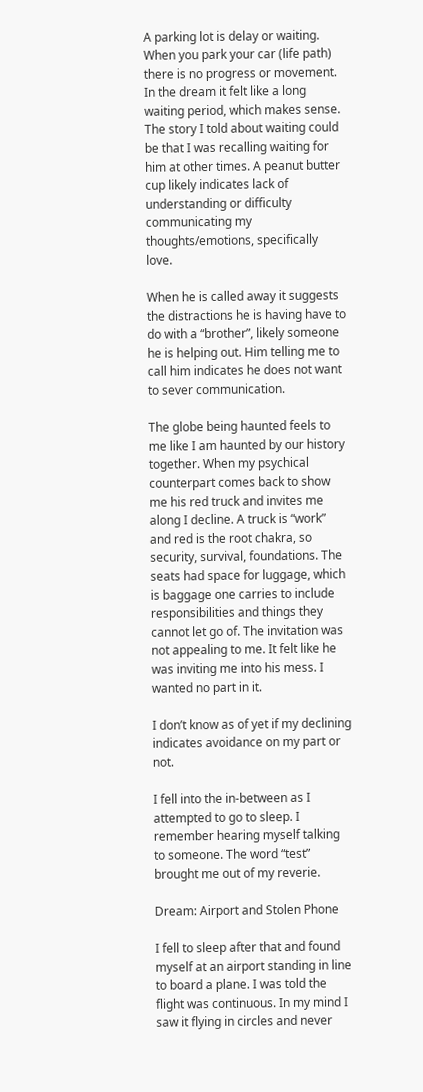A parking lot is delay or waiting. When you park your car (life path) there is no progress or movement. In the dream it felt like a long waiting period, which makes sense. The story I told about waiting could be that I was recalling waiting for him at other times. A peanut butter cup likely indicates lack of understanding or difficulty communicating my thoughts/emotions, specifically love.

When he is called away it suggests the distractions he is having have to do with a “brother”, likely someone he is helping out. Him telling me to call him indicates he does not want to sever communication.

The globe being haunted feels to me like I am haunted by our history together. When my psychical counterpart comes back to show me his red truck and invites me along I decline. A truck is “work” and red is the root chakra, so security, survival, foundations. The seats had space for luggage, which is baggage one carries to include responsibilities and things they cannot let go of. The invitation was not appealing to me. It felt like he was inviting me into his mess. I wanted no part in it.

I don’t know as of yet if my declining indicates avoidance on my part or not.

I fell into the in-between as I attempted to go to sleep. I remember hearing myself talking to someone. The word “test” brought me out of my reverie.

Dream: Airport and Stolen Phone

I fell to sleep after that and found myself at an airport standing in line to board a plane. I was told the flight was continuous. In my mind I saw it flying in circles and never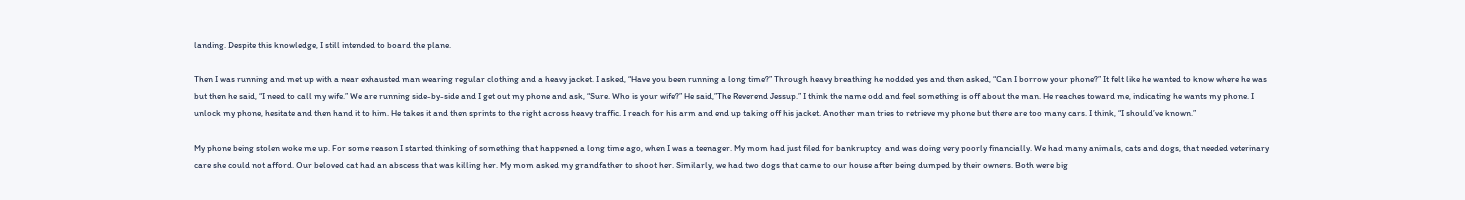landing. Despite this knowledge, I still intended to board the plane.

Then I was running and met up with a near exhausted man wearing regular clothing and a heavy jacket. I asked, “Have you been running a long time?” Through heavy breathing he nodded yes and then asked, “Can I borrow your phone?” It felt like he wanted to know where he was but then he said, “I need to call my wife.” We are running side-by-side and I get out my phone and ask, “Sure. Who is your wife?” He said,”The Reverend Jessup.” I think the name odd and feel something is off about the man. He reaches toward me, indicating he wants my phone. I unlock my phone, hesitate and then hand it to him. He takes it and then sprints to the right across heavy traffic. I reach for his arm and end up taking off his jacket. Another man tries to retrieve my phone but there are too many cars. I think, “I should’ve known.”

My phone being stolen woke me up. For some reason I started thinking of something that happened a long time ago, when I was a teenager. My mom had just filed for bankruptcy  and was doing very poorly financially. We had many animals, cats and dogs, that needed veterinary care she could not afford. Our beloved cat had an abscess that was killing her. My mom asked my grandfather to shoot her. Similarly, we had two dogs that came to our house after being dumped by their owners. Both were big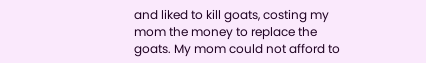and liked to kill goats, costing my mom the money to replace the goats. My mom could not afford to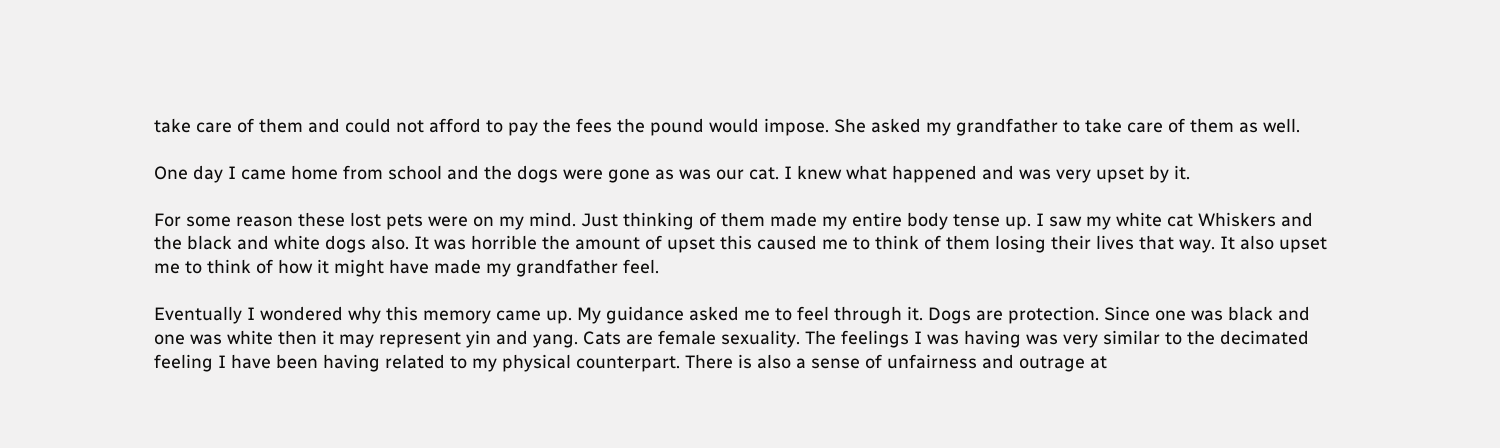take care of them and could not afford to pay the fees the pound would impose. She asked my grandfather to take care of them as well.

One day I came home from school and the dogs were gone as was our cat. I knew what happened and was very upset by it.

For some reason these lost pets were on my mind. Just thinking of them made my entire body tense up. I saw my white cat Whiskers and the black and white dogs also. It was horrible the amount of upset this caused me to think of them losing their lives that way. It also upset me to think of how it might have made my grandfather feel.

Eventually I wondered why this memory came up. My guidance asked me to feel through it. Dogs are protection. Since one was black and one was white then it may represent yin and yang. Cats are female sexuality. The feelings I was having was very similar to the decimated feeling I have been having related to my physical counterpart. There is also a sense of unfairness and outrage at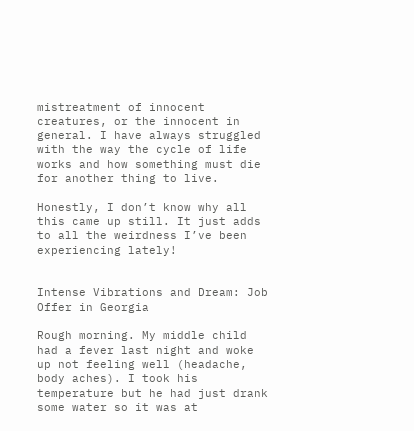mistreatment of innocent creatures, or the innocent in general. I have always struggled with the way the cycle of life works and how something must die for another thing to live.

Honestly, I don’t know why all this came up still. It just adds to all the weirdness I’ve been experiencing lately!


Intense Vibrations and Dream: Job Offer in Georgia

Rough morning. My middle child had a fever last night and woke up not feeling well (headache, body aches). I took his temperature but he had just drank some water so it was at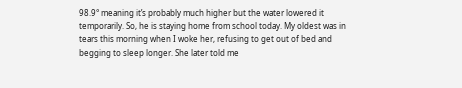98.9° meaning it’s probably much higher but the water lowered it temporarily. So, he is staying home from school today. My oldest was in tears this morning when I woke her, refusing to get out of bed and begging to sleep longer. She later told me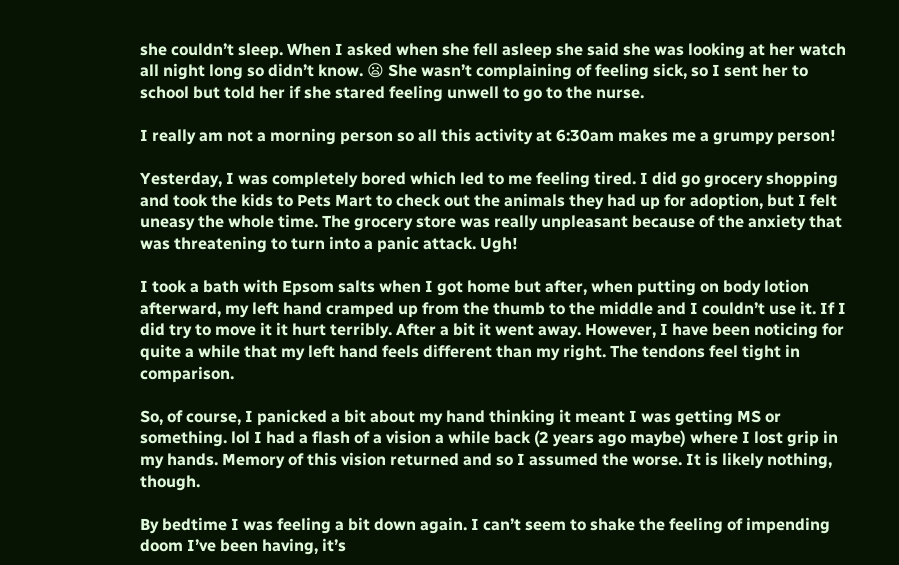she couldn’t sleep. When I asked when she fell asleep she said she was looking at her watch all night long so didn’t know. 😦 She wasn’t complaining of feeling sick, so I sent her to school but told her if she stared feeling unwell to go to the nurse.

I really am not a morning person so all this activity at 6:30am makes me a grumpy person!

Yesterday, I was completely bored which led to me feeling tired. I did go grocery shopping and took the kids to Pets Mart to check out the animals they had up for adoption, but I felt uneasy the whole time. The grocery store was really unpleasant because of the anxiety that was threatening to turn into a panic attack. Ugh!

I took a bath with Epsom salts when I got home but after, when putting on body lotion afterward, my left hand cramped up from the thumb to the middle and I couldn’t use it. If I did try to move it it hurt terribly. After a bit it went away. However, I have been noticing for quite a while that my left hand feels different than my right. The tendons feel tight in comparison.

So, of course, I panicked a bit about my hand thinking it meant I was getting MS or something. lol I had a flash of a vision a while back (2 years ago maybe) where I lost grip in my hands. Memory of this vision returned and so I assumed the worse. It is likely nothing, though.

By bedtime I was feeling a bit down again. I can’t seem to shake the feeling of impending doom I’ve been having, it’s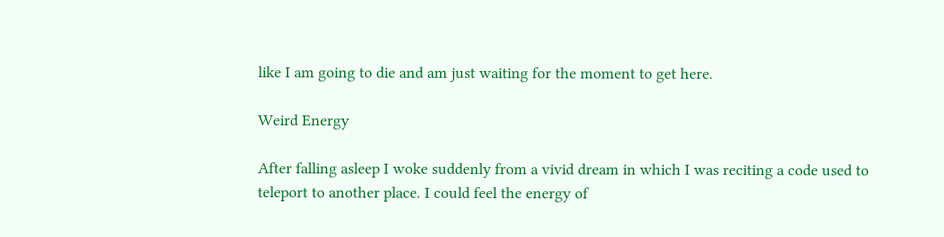like I am going to die and am just waiting for the moment to get here.

Weird Energy

After falling asleep I woke suddenly from a vivid dream in which I was reciting a code used to teleport to another place. I could feel the energy of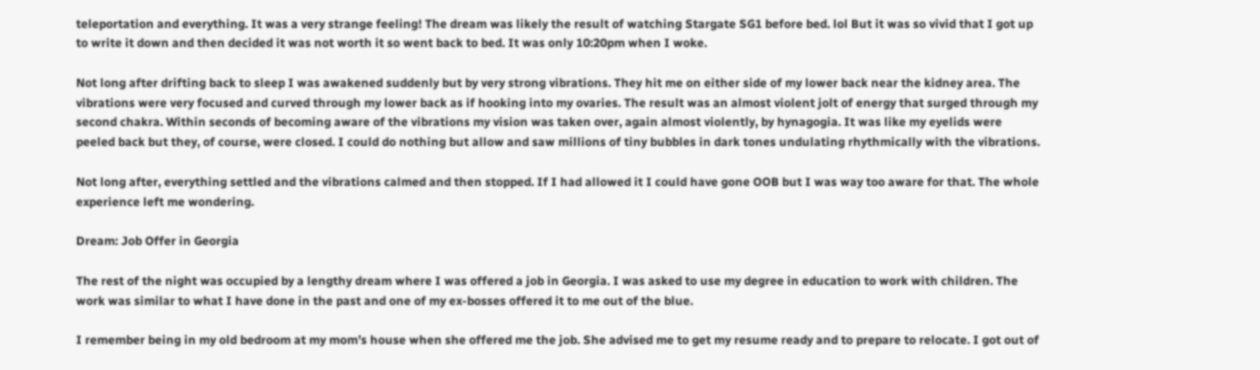teleportation and everything. It was a very strange feeling! The dream was likely the result of watching Stargate SG1 before bed. lol But it was so vivid that I got up to write it down and then decided it was not worth it so went back to bed. It was only 10:20pm when I woke.

Not long after drifting back to sleep I was awakened suddenly but by very strong vibrations. They hit me on either side of my lower back near the kidney area. The vibrations were very focused and curved through my lower back as if hooking into my ovaries. The result was an almost violent jolt of energy that surged through my second chakra. Within seconds of becoming aware of the vibrations my vision was taken over, again almost violently, by hynagogia. It was like my eyelids were peeled back but they, of course, were closed. I could do nothing but allow and saw millions of tiny bubbles in dark tones undulating rhythmically with the vibrations.

Not long after, everything settled and the vibrations calmed and then stopped. If I had allowed it I could have gone OOB but I was way too aware for that. The whole experience left me wondering.

Dream: Job Offer in Georgia

The rest of the night was occupied by a lengthy dream where I was offered a job in Georgia. I was asked to use my degree in education to work with children. The work was similar to what I have done in the past and one of my ex-bosses offered it to me out of the blue.

I remember being in my old bedroom at my mom’s house when she offered me the job. She advised me to get my resume ready and to prepare to relocate. I got out of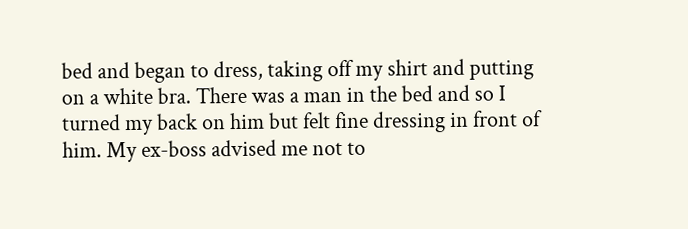bed and began to dress, taking off my shirt and putting on a white bra. There was a man in the bed and so I turned my back on him but felt fine dressing in front of him. My ex-boss advised me not to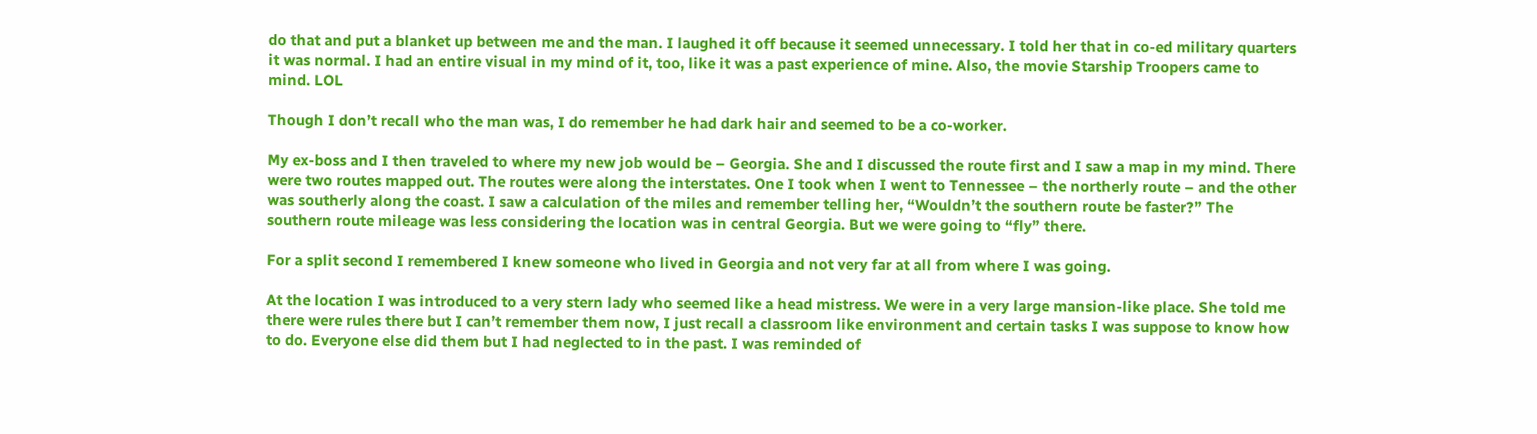do that and put a blanket up between me and the man. I laughed it off because it seemed unnecessary. I told her that in co-ed military quarters it was normal. I had an entire visual in my mind of it, too, like it was a past experience of mine. Also, the movie Starship Troopers came to mind. LOL

Though I don’t recall who the man was, I do remember he had dark hair and seemed to be a co-worker.

My ex-boss and I then traveled to where my new job would be – Georgia. She and I discussed the route first and I saw a map in my mind. There were two routes mapped out. The routes were along the interstates. One I took when I went to Tennessee – the northerly route – and the other was southerly along the coast. I saw a calculation of the miles and remember telling her, “Wouldn’t the southern route be faster?” The southern route mileage was less considering the location was in central Georgia. But we were going to “fly” there.

For a split second I remembered I knew someone who lived in Georgia and not very far at all from where I was going.

At the location I was introduced to a very stern lady who seemed like a head mistress. We were in a very large mansion-like place. She told me there were rules there but I can’t remember them now, I just recall a classroom like environment and certain tasks I was suppose to know how to do. Everyone else did them but I had neglected to in the past. I was reminded of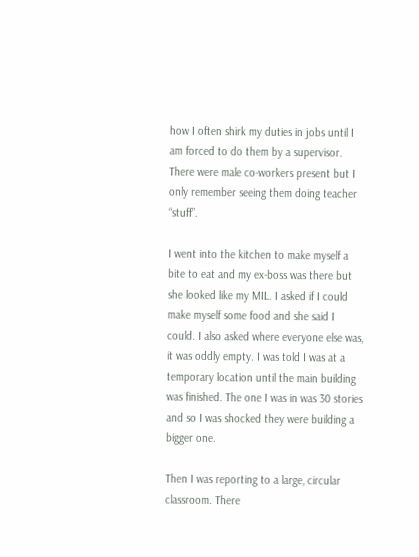how I often shirk my duties in jobs until I am forced to do them by a supervisor. There were male co-workers present but I only remember seeing them doing teacher “stuff”.

I went into the kitchen to make myself a bite to eat and my ex-boss was there but she looked like my MIL. I asked if I could make myself some food and she said I could. I also asked where everyone else was, it was oddly empty. I was told I was at a temporary location until the main building was finished. The one I was in was 30 stories and so I was shocked they were building a bigger one.

Then I was reporting to a large, circular classroom. There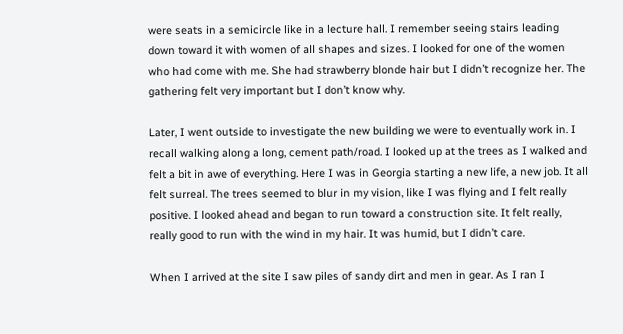were seats in a semicircle like in a lecture hall. I remember seeing stairs leading down toward it with women of all shapes and sizes. I looked for one of the women who had come with me. She had strawberry blonde hair but I didn’t recognize her. The gathering felt very important but I don’t know why.

Later, I went outside to investigate the new building we were to eventually work in. I recall walking along a long, cement path/road. I looked up at the trees as I walked and felt a bit in awe of everything. Here I was in Georgia starting a new life, a new job. It all felt surreal. The trees seemed to blur in my vision, like I was flying and I felt really positive. I looked ahead and began to run toward a construction site. It felt really, really good to run with the wind in my hair. It was humid, but I didn’t care.

When I arrived at the site I saw piles of sandy dirt and men in gear. As I ran I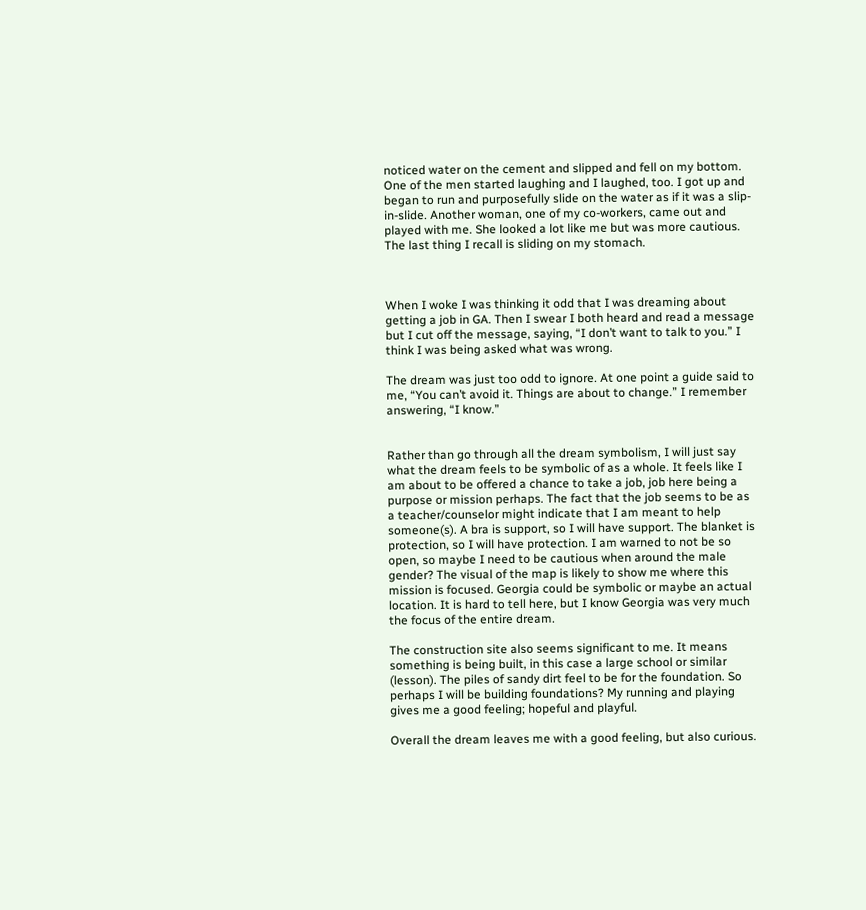noticed water on the cement and slipped and fell on my bottom. One of the men started laughing and I laughed, too. I got up and began to run and purposefully slide on the water as if it was a slip-in-slide. Another woman, one of my co-workers, came out and played with me. She looked a lot like me but was more cautious. The last thing I recall is sliding on my stomach.



When I woke I was thinking it odd that I was dreaming about getting a job in GA. Then I swear I both heard and read a message but I cut off the message, saying, “I don’t want to talk to you.” I think I was being asked what was wrong.

The dream was just too odd to ignore. At one point a guide said to me, “You can’t avoid it. Things are about to change.” I remember answering, “I know.”


Rather than go through all the dream symbolism, I will just say what the dream feels to be symbolic of as a whole. It feels like I am about to be offered a chance to take a job, job here being a purpose or mission perhaps. The fact that the job seems to be as a teacher/counselor might indicate that I am meant to help someone(s). A bra is support, so I will have support. The blanket is protection, so I will have protection. I am warned to not be so open, so maybe I need to be cautious when around the male gender? The visual of the map is likely to show me where this mission is focused. Georgia could be symbolic or maybe an actual location. It is hard to tell here, but I know Georgia was very much the focus of the entire dream.

The construction site also seems significant to me. It means something is being built, in this case a large school or similar (lesson). The piles of sandy dirt feel to be for the foundation. So perhaps I will be building foundations? My running and playing gives me a good feeling; hopeful and playful.

Overall the dream leaves me with a good feeling, but also curious.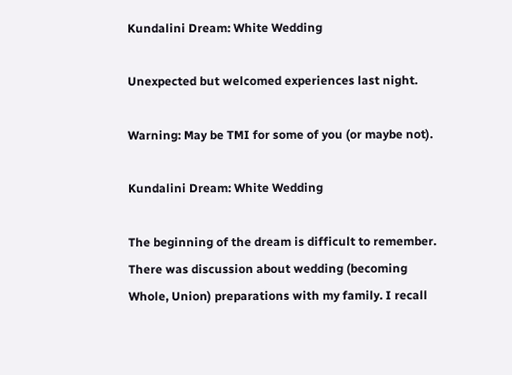Kundalini Dream: White Wedding

Unexpected but welcomed experiences last night.

Warning: May be TMI for some of you (or maybe not).

Kundalini Dream: White Wedding

The beginning of the dream is difficult to remember. There was discussion about wedding (becoming Whole, Union) preparations with my family. I recall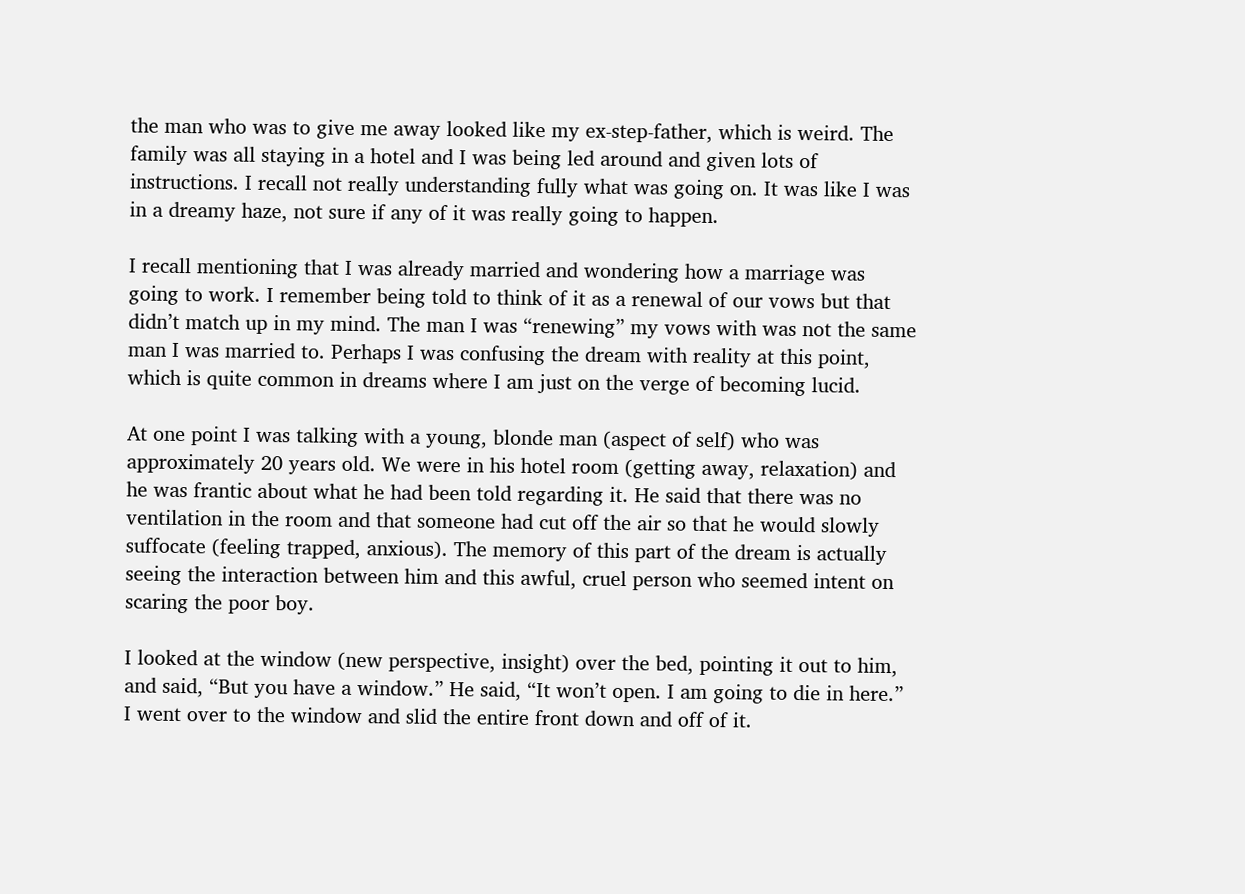the man who was to give me away looked like my ex-step-father, which is weird. The family was all staying in a hotel and I was being led around and given lots of instructions. I recall not really understanding fully what was going on. It was like I was in a dreamy haze, not sure if any of it was really going to happen.

I recall mentioning that I was already married and wondering how a marriage was going to work. I remember being told to think of it as a renewal of our vows but that didn’t match up in my mind. The man I was “renewing” my vows with was not the same man I was married to. Perhaps I was confusing the dream with reality at this point, which is quite common in dreams where I am just on the verge of becoming lucid.

At one point I was talking with a young, blonde man (aspect of self) who was approximately 20 years old. We were in his hotel room (getting away, relaxation) and he was frantic about what he had been told regarding it. He said that there was no ventilation in the room and that someone had cut off the air so that he would slowly suffocate (feeling trapped, anxious). The memory of this part of the dream is actually seeing the interaction between him and this awful, cruel person who seemed intent on scaring the poor boy.

I looked at the window (new perspective, insight) over the bed, pointing it out to him, and said, “But you have a window.” He said, “It won’t open. I am going to die in here.” I went over to the window and slid the entire front down and off of it.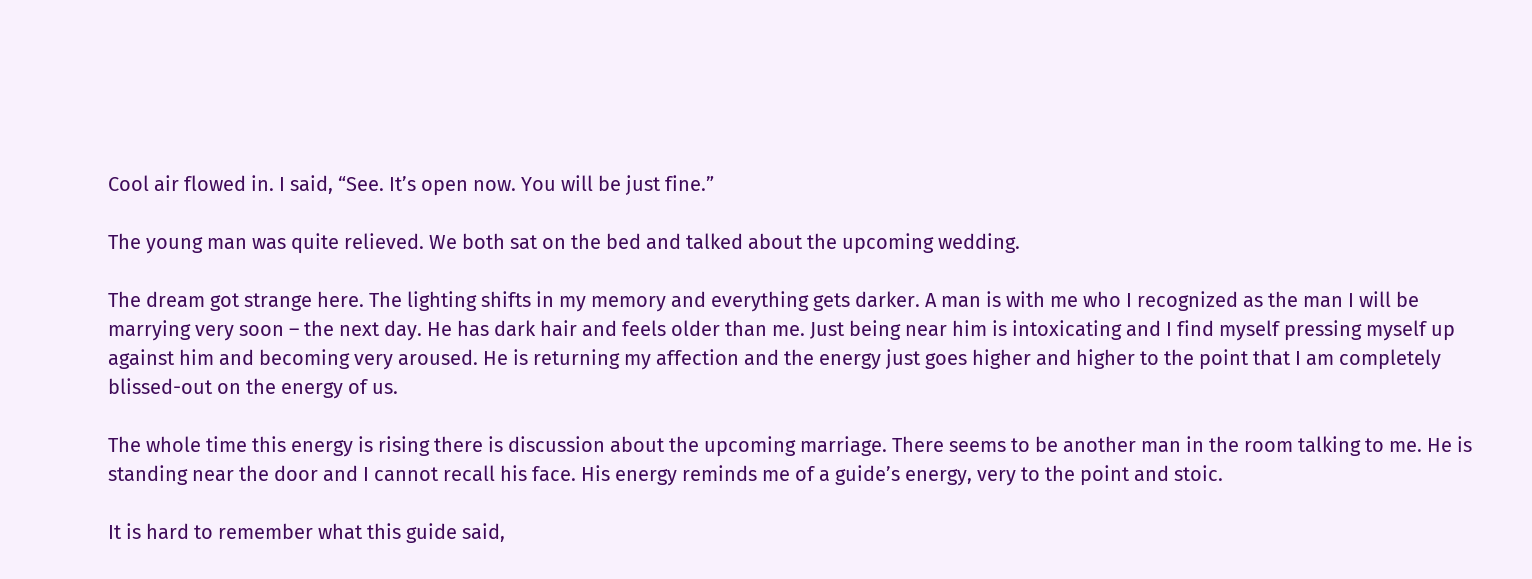Cool air flowed in. I said, “See. It’s open now. You will be just fine.”

The young man was quite relieved. We both sat on the bed and talked about the upcoming wedding.

The dream got strange here. The lighting shifts in my memory and everything gets darker. A man is with me who I recognized as the man I will be marrying very soon – the next day. He has dark hair and feels older than me. Just being near him is intoxicating and I find myself pressing myself up against him and becoming very aroused. He is returning my affection and the energy just goes higher and higher to the point that I am completely blissed-out on the energy of us.

The whole time this energy is rising there is discussion about the upcoming marriage. There seems to be another man in the room talking to me. He is standing near the door and I cannot recall his face. His energy reminds me of a guide’s energy, very to the point and stoic.

It is hard to remember what this guide said,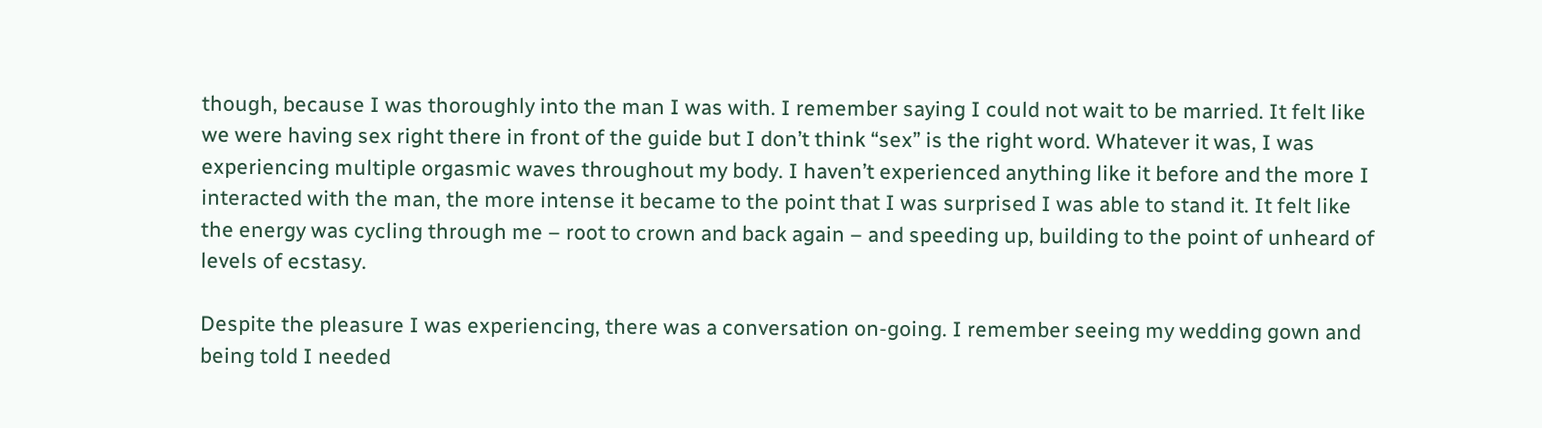though, because I was thoroughly into the man I was with. I remember saying I could not wait to be married. It felt like we were having sex right there in front of the guide but I don’t think “sex” is the right word. Whatever it was, I was experiencing multiple orgasmic waves throughout my body. I haven’t experienced anything like it before and the more I interacted with the man, the more intense it became to the point that I was surprised I was able to stand it. It felt like the energy was cycling through me – root to crown and back again – and speeding up, building to the point of unheard of levels of ecstasy.

Despite the pleasure I was experiencing, there was a conversation on-going. I remember seeing my wedding gown and being told I needed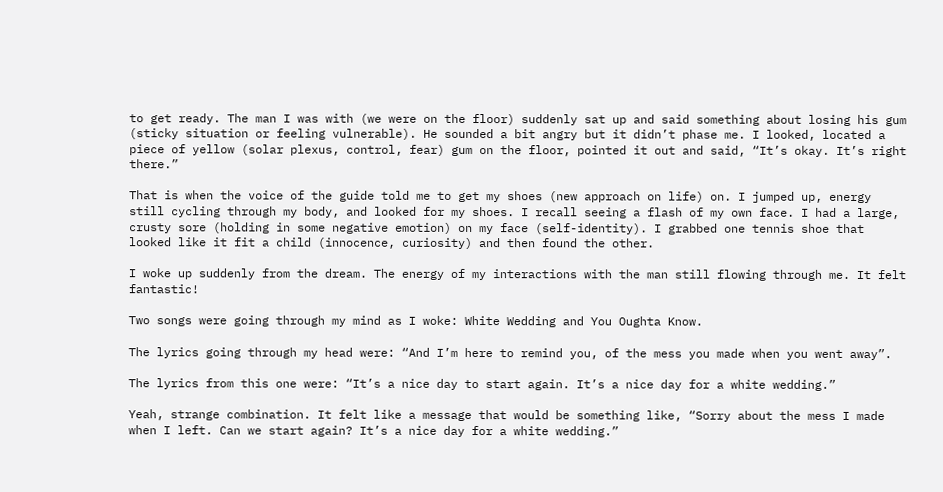to get ready. The man I was with (we were on the floor) suddenly sat up and said something about losing his gum (sticky situation or feeling vulnerable). He sounded a bit angry but it didn’t phase me. I looked, located a piece of yellow (solar plexus, control, fear) gum on the floor, pointed it out and said, “It’s okay. It’s right there.”

That is when the voice of the guide told me to get my shoes (new approach on life) on. I jumped up, energy still cycling through my body, and looked for my shoes. I recall seeing a flash of my own face. I had a large, crusty sore (holding in some negative emotion) on my face (self-identity). I grabbed one tennis shoe that looked like it fit a child (innocence, curiosity) and then found the other.

I woke up suddenly from the dream. The energy of my interactions with the man still flowing through me. It felt fantastic!

Two songs were going through my mind as I woke: White Wedding and You Oughta Know.

The lyrics going through my head were: “And I’m here to remind you, of the mess you made when you went away”.

The lyrics from this one were: “It’s a nice day to start again. It’s a nice day for a white wedding.”

Yeah, strange combination. It felt like a message that would be something like, “Sorry about the mess I made when I left. Can we start again? It’s a nice day for a white wedding.”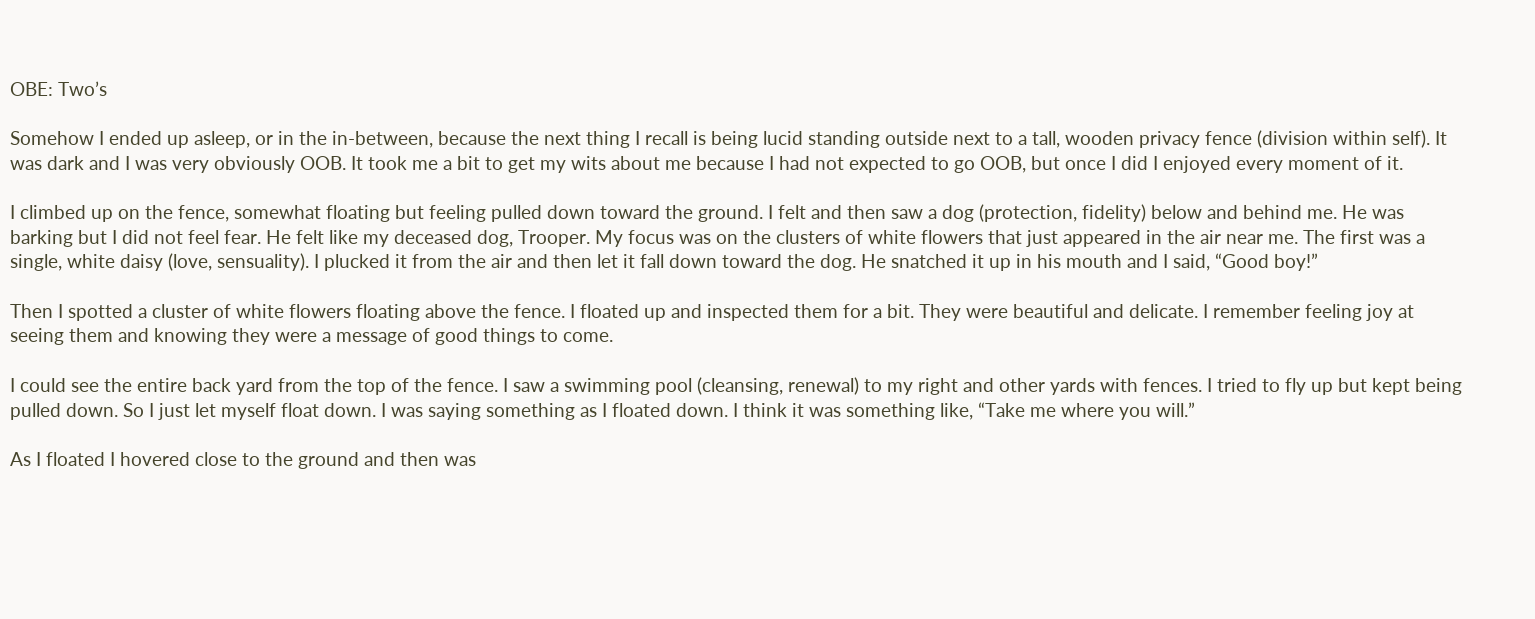OBE: Two’s

Somehow I ended up asleep, or in the in-between, because the next thing I recall is being lucid standing outside next to a tall, wooden privacy fence (division within self). It was dark and I was very obviously OOB. It took me a bit to get my wits about me because I had not expected to go OOB, but once I did I enjoyed every moment of it.

I climbed up on the fence, somewhat floating but feeling pulled down toward the ground. I felt and then saw a dog (protection, fidelity) below and behind me. He was barking but I did not feel fear. He felt like my deceased dog, Trooper. My focus was on the clusters of white flowers that just appeared in the air near me. The first was a single, white daisy (love, sensuality). I plucked it from the air and then let it fall down toward the dog. He snatched it up in his mouth and I said, “Good boy!”

Then I spotted a cluster of white flowers floating above the fence. I floated up and inspected them for a bit. They were beautiful and delicate. I remember feeling joy at seeing them and knowing they were a message of good things to come.

I could see the entire back yard from the top of the fence. I saw a swimming pool (cleansing, renewal) to my right and other yards with fences. I tried to fly up but kept being pulled down. So I just let myself float down. I was saying something as I floated down. I think it was something like, “Take me where you will.”

As I floated I hovered close to the ground and then was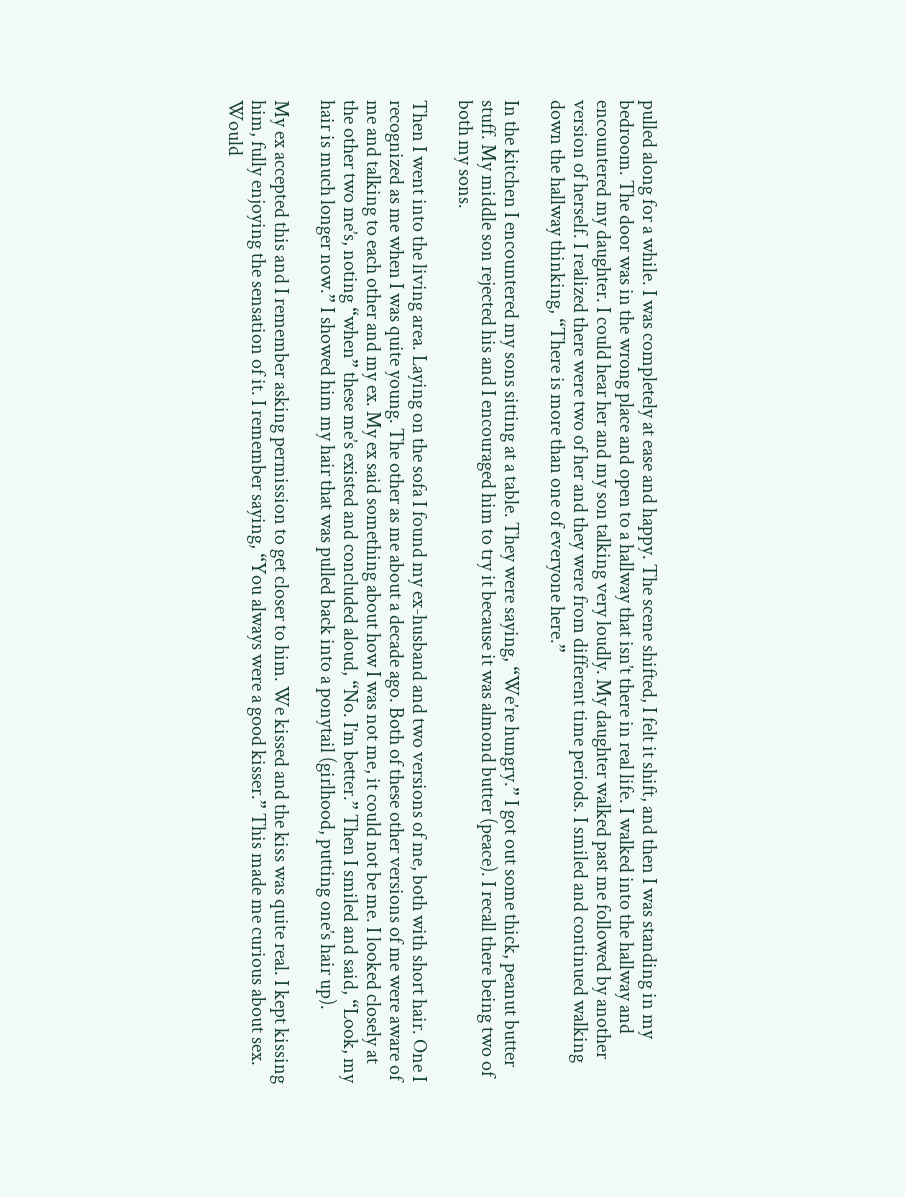pulled along for a while. I was completely at ease and happy. The scene shifted, I felt it shift, and then I was standing in my bedroom. The door was in the wrong place and open to a hallway that isn’t there in real life. I walked into the hallway and encountered my daughter. I could hear her and my son talking very loudly. My daughter walked past me followed by another version of herself. I realized there were two of her and they were from different time periods. I smiled and continued walking down the hallway thinking, “There is more than one of everyone here.”

In the kitchen I encountered my sons sitting at a table. They were saying, “We’re hungry.” I got out some thick, peanut butter stuff. My middle son rejected his and I encouraged him to try it because it was almond butter (peace). I recall there being two of both my sons.

Then I went into the living area. Laying on the sofa I found my ex-husband and two versions of me, both with short hair. One I recognized as me when I was quite young. The other as me about a decade ago. Both of these other versions of me were aware of me and talking to each other and my ex. My ex said something about how I was not me, it could not be me. I looked closely at the other two me’s, noting “when” these me’s existed and concluded aloud, “No. I’m better.” Then I smiled and said, “Look, my hair is much longer now.” I showed him my hair that was pulled back into a ponytail (girlhood, putting one’s hair up).

My ex accepted this and I remember asking permission to get closer to him. We kissed and the kiss was quite real. I kept kissing him, fully enjoying the sensation of it. I remember saying, “You always were a good kisser.” This made me curious about sex. Would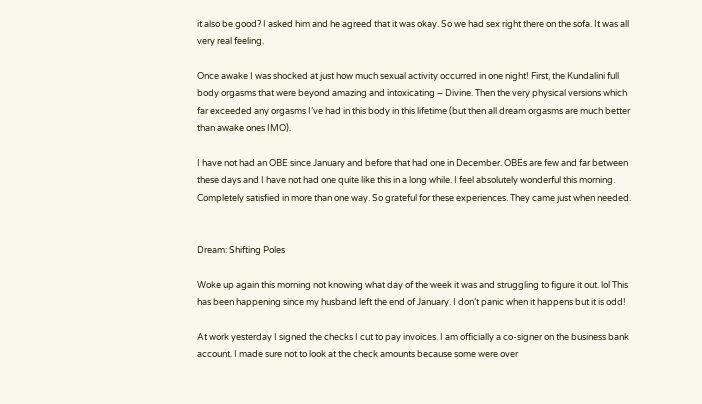it also be good? I asked him and he agreed that it was okay. So we had sex right there on the sofa. It was all very real feeling.

Once awake I was shocked at just how much sexual activity occurred in one night! First, the Kundalini full body orgasms that were beyond amazing and intoxicating – Divine. Then the very physical versions which far exceeded any orgasms I’ve had in this body in this lifetime (but then all dream orgasms are much better than awake ones IMO).

I have not had an OBE since January and before that had one in December. OBEs are few and far between these days and I have not had one quite like this in a long while. I feel absolutely wonderful this morning. Completely satisfied in more than one way. So grateful for these experiences. They came just when needed.


Dream: Shifting Poles

Woke up again this morning not knowing what day of the week it was and struggling to figure it out. lol This has been happening since my husband left the end of January. I don’t panic when it happens but it is odd!

At work yesterday I signed the checks I cut to pay invoices. I am officially a co-signer on the business bank account. I made sure not to look at the check amounts because some were over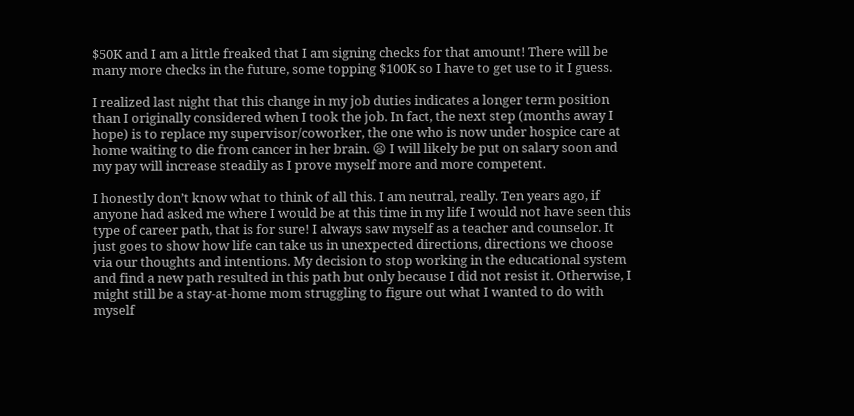$50K and I am a little freaked that I am signing checks for that amount! There will be many more checks in the future, some topping $100K so I have to get use to it I guess.

I realized last night that this change in my job duties indicates a longer term position than I originally considered when I took the job. In fact, the next step (months away I hope) is to replace my supervisor/coworker, the one who is now under hospice care at home waiting to die from cancer in her brain. 😦 I will likely be put on salary soon and my pay will increase steadily as I prove myself more and more competent.

I honestly don’t know what to think of all this. I am neutral, really. Ten years ago, if anyone had asked me where I would be at this time in my life I would not have seen this type of career path, that is for sure! I always saw myself as a teacher and counselor. It just goes to show how life can take us in unexpected directions, directions we choose via our thoughts and intentions. My decision to stop working in the educational system and find a new path resulted in this path but only because I did not resist it. Otherwise, I might still be a stay-at-home mom struggling to figure out what I wanted to do with myself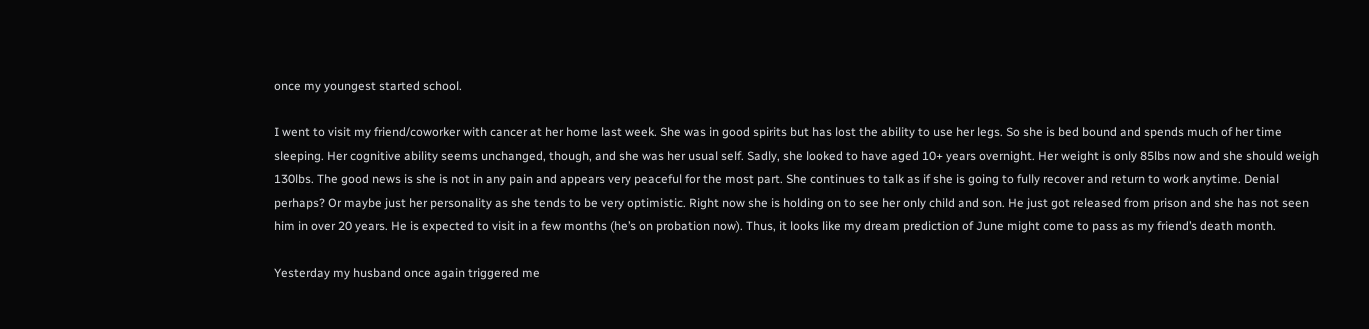once my youngest started school.

I went to visit my friend/coworker with cancer at her home last week. She was in good spirits but has lost the ability to use her legs. So she is bed bound and spends much of her time sleeping. Her cognitive ability seems unchanged, though, and she was her usual self. Sadly, she looked to have aged 10+ years overnight. Her weight is only 85lbs now and she should weigh 130lbs. The good news is she is not in any pain and appears very peaceful for the most part. She continues to talk as if she is going to fully recover and return to work anytime. Denial perhaps? Or maybe just her personality as she tends to be very optimistic. Right now she is holding on to see her only child and son. He just got released from prison and she has not seen him in over 20 years. He is expected to visit in a few months (he’s on probation now). Thus, it looks like my dream prediction of June might come to pass as my friend’s death month.

Yesterday my husband once again triggered me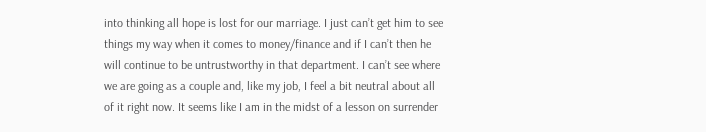into thinking all hope is lost for our marriage. I just can’t get him to see things my way when it comes to money/finance and if I can’t then he will continue to be untrustworthy in that department. I can’t see where we are going as a couple and, like my job, I feel a bit neutral about all of it right now. It seems like I am in the midst of a lesson on surrender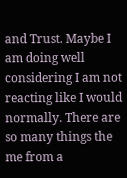and Trust. Maybe I am doing well considering I am not reacting like I would normally. There are so many things the me from a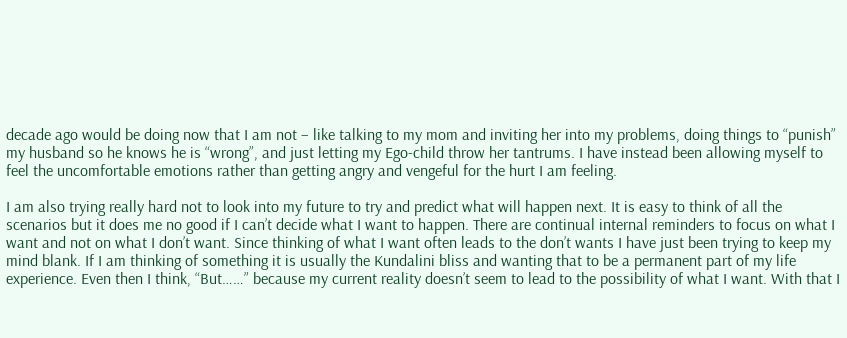decade ago would be doing now that I am not – like talking to my mom and inviting her into my problems, doing things to “punish” my husband so he knows he is “wrong”, and just letting my Ego-child throw her tantrums. I have instead been allowing myself to feel the uncomfortable emotions rather than getting angry and vengeful for the hurt I am feeling.

I am also trying really hard not to look into my future to try and predict what will happen next. It is easy to think of all the scenarios but it does me no good if I can’t decide what I want to happen. There are continual internal reminders to focus on what I want and not on what I don’t want. Since thinking of what I want often leads to the don’t wants I have just been trying to keep my mind blank. If I am thinking of something it is usually the Kundalini bliss and wanting that to be a permanent part of my life experience. Even then I think, “But……” because my current reality doesn’t seem to lead to the possibility of what I want. With that I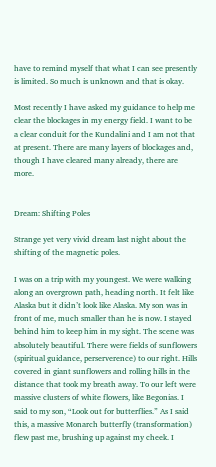have to remind myself that what I can see presently is limited. So much is unknown and that is okay.

Most recently I have asked my guidance to help me clear the blockages in my energy field. I want to be a clear conduit for the Kundalini and I am not that at present. There are many layers of blockages and, though I have cleared many already, there are more.


Dream: Shifting Poles

Strange yet very vivid dream last night about the shifting of the magnetic poles.

I was on a trip with my youngest. We were walking along an overgrown path, heading north. It felt like Alaska but it didn’t look like Alaska. My son was in front of me, much smaller than he is now. I stayed behind him to keep him in my sight. The scene was absolutely beautiful. There were fields of sunflowers (spiritual guidance, perserverence) to our right. Hills covered in giant sunflowers and rolling hills in the distance that took my breath away. To our left were massive clusters of white flowers, like Begonias. I said to my son, “Look out for butterflies.” As I said this, a massive Monarch butterfly (transformation) flew past me, brushing up against my cheek. I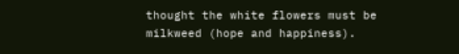thought the white flowers must be milkweed (hope and happiness).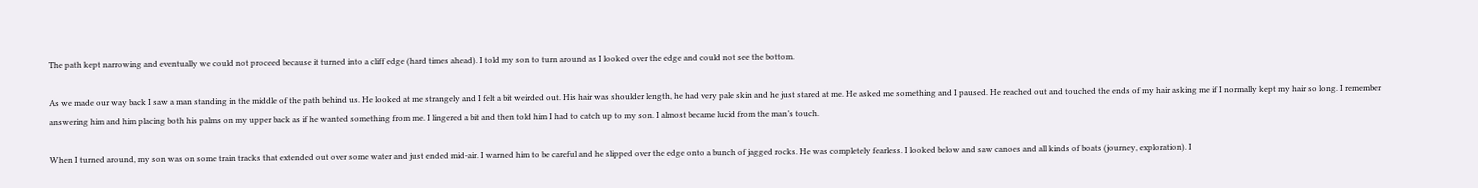The path kept narrowing and eventually we could not proceed because it turned into a cliff edge (hard times ahead). I told my son to turn around as I looked over the edge and could not see the bottom.

As we made our way back I saw a man standing in the middle of the path behind us. He looked at me strangely and I felt a bit weirded out. His hair was shoulder length, he had very pale skin and he just stared at me. He asked me something and I paused. He reached out and touched the ends of my hair asking me if I normally kept my hair so long. I remember answering him and him placing both his palms on my upper back as if he wanted something from me. I lingered a bit and then told him I had to catch up to my son. I almost became lucid from the man’s touch.

When I turned around, my son was on some train tracks that extended out over some water and just ended mid-air. I warned him to be careful and he slipped over the edge onto a bunch of jagged rocks. He was completely fearless. I looked below and saw canoes and all kinds of boats (journey, exploration). I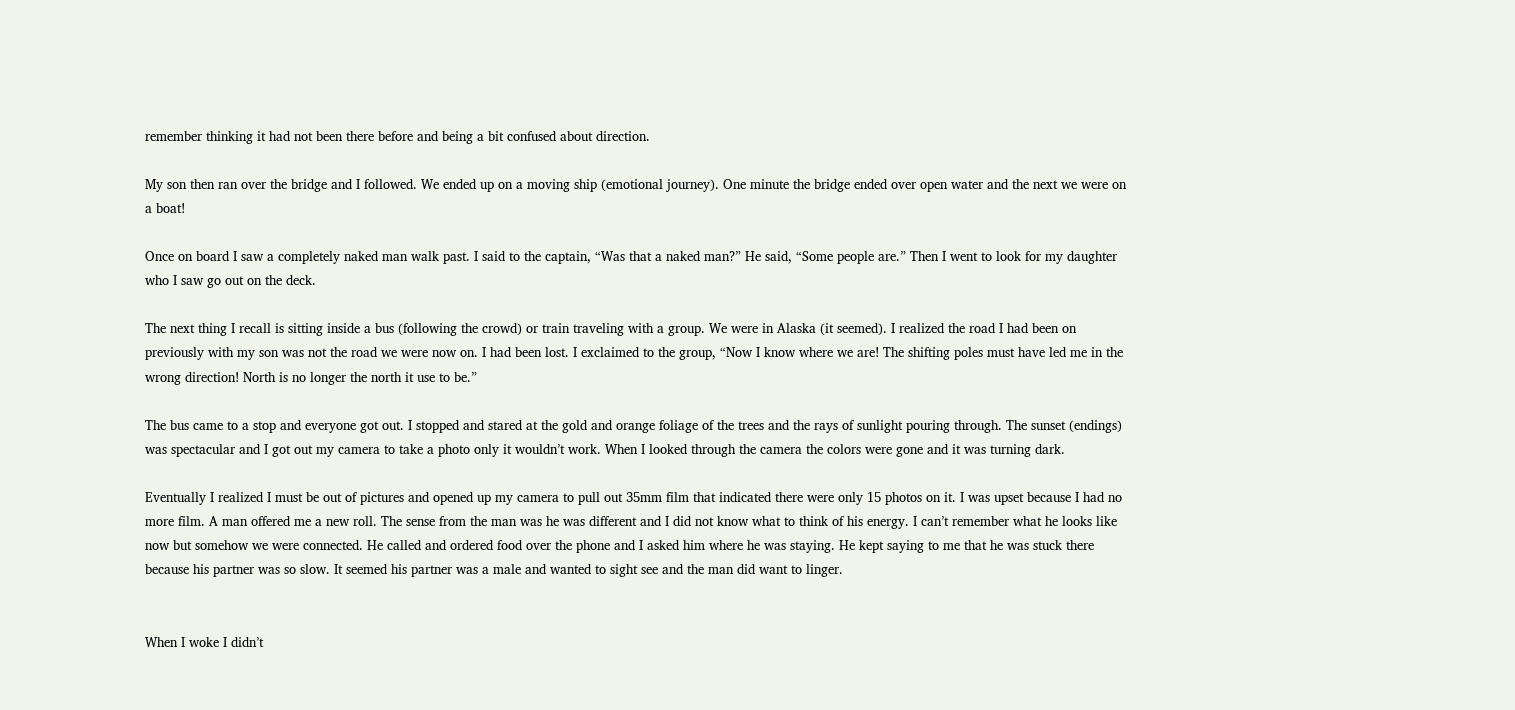remember thinking it had not been there before and being a bit confused about direction.

My son then ran over the bridge and I followed. We ended up on a moving ship (emotional journey). One minute the bridge ended over open water and the next we were on a boat!

Once on board I saw a completely naked man walk past. I said to the captain, “Was that a naked man?” He said, “Some people are.” Then I went to look for my daughter who I saw go out on the deck.

The next thing I recall is sitting inside a bus (following the crowd) or train traveling with a group. We were in Alaska (it seemed). I realized the road I had been on previously with my son was not the road we were now on. I had been lost. I exclaimed to the group, “Now I know where we are! The shifting poles must have led me in the wrong direction! North is no longer the north it use to be.”

The bus came to a stop and everyone got out. I stopped and stared at the gold and orange foliage of the trees and the rays of sunlight pouring through. The sunset (endings) was spectacular and I got out my camera to take a photo only it wouldn’t work. When I looked through the camera the colors were gone and it was turning dark.

Eventually I realized I must be out of pictures and opened up my camera to pull out 35mm film that indicated there were only 15 photos on it. I was upset because I had no more film. A man offered me a new roll. The sense from the man was he was different and I did not know what to think of his energy. I can’t remember what he looks like now but somehow we were connected. He called and ordered food over the phone and I asked him where he was staying. He kept saying to me that he was stuck there because his partner was so slow. It seemed his partner was a male and wanted to sight see and the man did want to linger.


When I woke I didn’t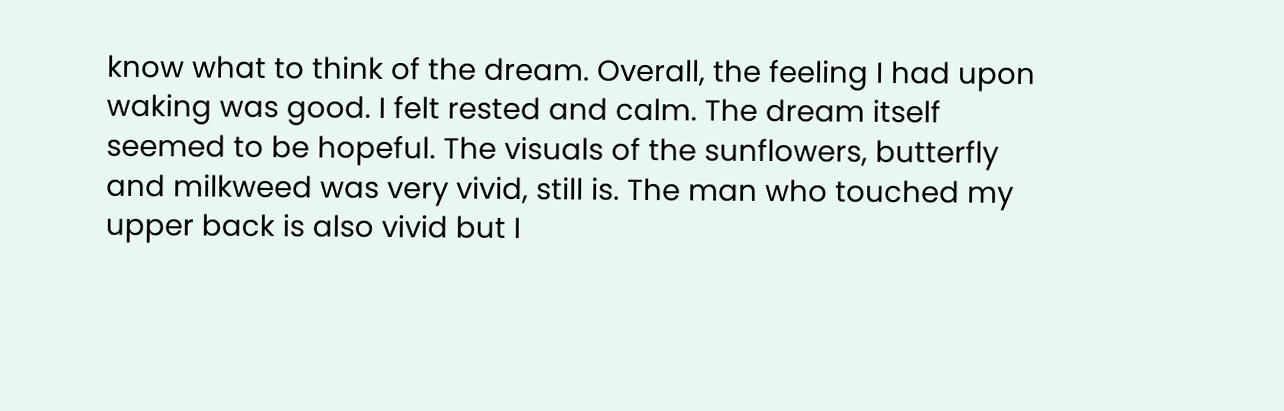know what to think of the dream. Overall, the feeling I had upon waking was good. I felt rested and calm. The dream itself seemed to be hopeful. The visuals of the sunflowers, butterfly and milkweed was very vivid, still is. The man who touched my upper back is also vivid but I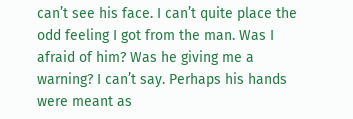can’t see his face. I can’t quite place the odd feeling I got from the man. Was I afraid of him? Was he giving me a warning? I can’t say. Perhaps his hands were meant as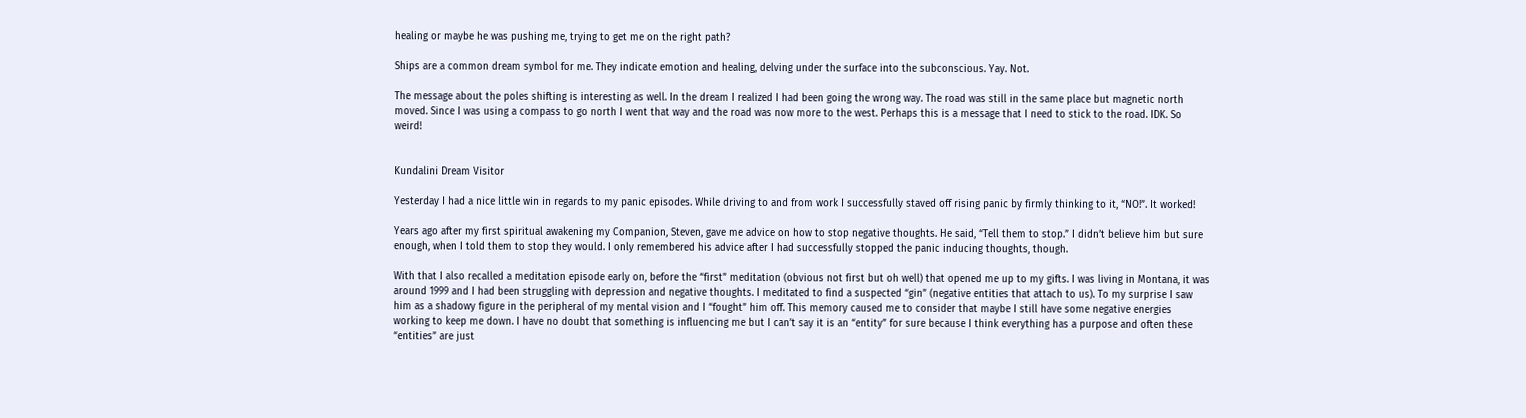healing or maybe he was pushing me, trying to get me on the right path?

Ships are a common dream symbol for me. They indicate emotion and healing, delving under the surface into the subconscious. Yay. Not.

The message about the poles shifting is interesting as well. In the dream I realized I had been going the wrong way. The road was still in the same place but magnetic north moved. Since I was using a compass to go north I went that way and the road was now more to the west. Perhaps this is a message that I need to stick to the road. IDK. So weird!


Kundalini Dream Visitor

Yesterday I had a nice little win in regards to my panic episodes. While driving to and from work I successfully staved off rising panic by firmly thinking to it, “NO!”. It worked!

Years ago after my first spiritual awakening my Companion, Steven, gave me advice on how to stop negative thoughts. He said, “Tell them to stop.” I didn’t believe him but sure enough, when I told them to stop they would. I only remembered his advice after I had successfully stopped the panic inducing thoughts, though.

With that I also recalled a meditation episode early on, before the “first” meditation (obvious not first but oh well) that opened me up to my gifts. I was living in Montana, it was around 1999 and I had been struggling with depression and negative thoughts. I meditated to find a suspected “gin” (negative entities that attach to us). To my surprise I saw him as a shadowy figure in the peripheral of my mental vision and I “fought” him off. This memory caused me to consider that maybe I still have some negative energies working to keep me down. I have no doubt that something is influencing me but I can’t say it is an “entity” for sure because I think everything has a purpose and often these “entities” are just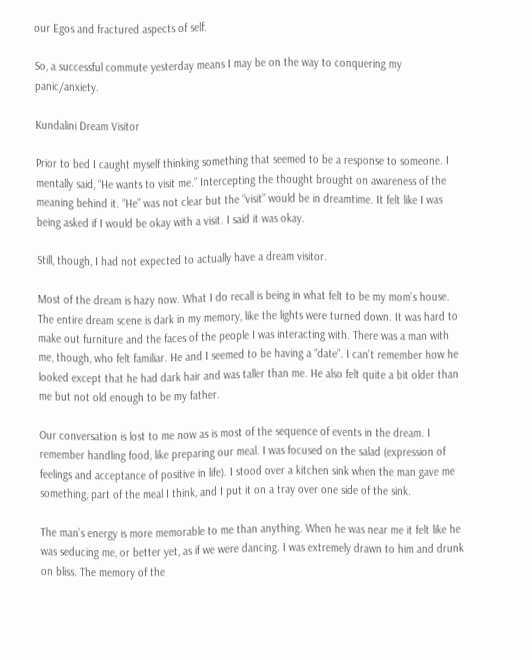our Egos and fractured aspects of self.

So, a successful commute yesterday means I may be on the way to conquering my panic/anxiety.

Kundalini Dream Visitor

Prior to bed I caught myself thinking something that seemed to be a response to someone. I mentally said, “He wants to visit me.” Intercepting the thought brought on awareness of the meaning behind it. “He” was not clear but the “visit” would be in dreamtime. It felt like I was being asked if I would be okay with a visit. I said it was okay.

Still, though, I had not expected to actually have a dream visitor.

Most of the dream is hazy now. What I do recall is being in what felt to be my mom’s house. The entire dream scene is dark in my memory, like the lights were turned down. It was hard to make out furniture and the faces of the people I was interacting with. There was a man with me, though, who felt familiar. He and I seemed to be having a “date”. I can’t remember how he looked except that he had dark hair and was taller than me. He also felt quite a bit older than me but not old enough to be my father.

Our conversation is lost to me now as is most of the sequence of events in the dream. I remember handling food, like preparing our meal. I was focused on the salad (expression of feelings and acceptance of positive in life). I stood over a kitchen sink when the man gave me something, part of the meal I think, and I put it on a tray over one side of the sink.

The man’s energy is more memorable to me than anything. When he was near me it felt like he was seducing me, or better yet, as if we were dancing. I was extremely drawn to him and drunk on bliss. The memory of the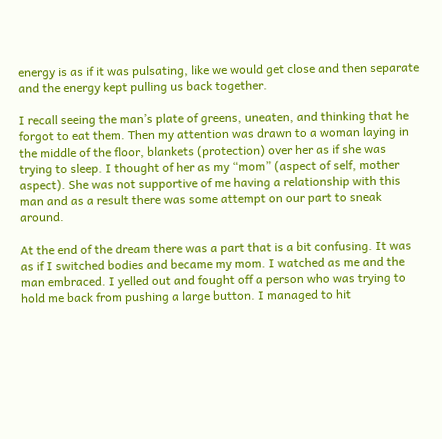energy is as if it was pulsating, like we would get close and then separate and the energy kept pulling us back together.

I recall seeing the man’s plate of greens, uneaten, and thinking that he forgot to eat them. Then my attention was drawn to a woman laying in the middle of the floor, blankets (protection) over her as if she was trying to sleep. I thought of her as my “mom” (aspect of self, mother aspect). She was not supportive of me having a relationship with this man and as a result there was some attempt on our part to sneak around.

At the end of the dream there was a part that is a bit confusing. It was as if I switched bodies and became my mom. I watched as me and the man embraced. I yelled out and fought off a person who was trying to hold me back from pushing a large button. I managed to hit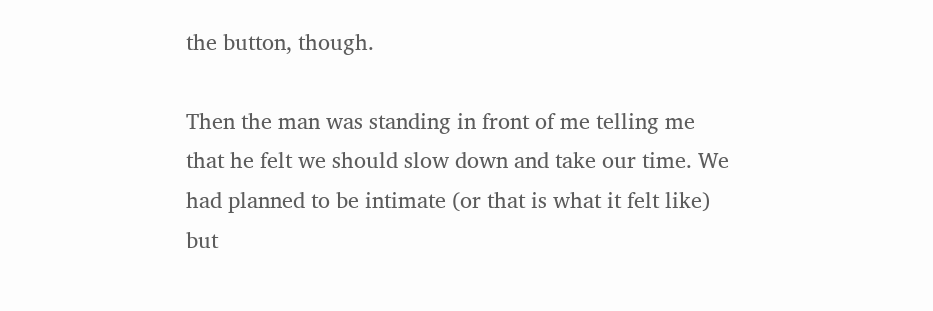the button, though.

Then the man was standing in front of me telling me that he felt we should slow down and take our time. We had planned to be intimate (or that is what it felt like) but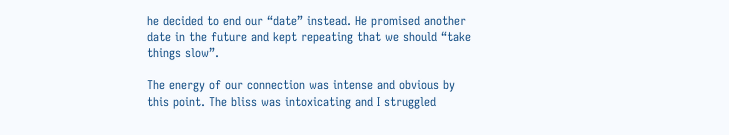he decided to end our “date” instead. He promised another date in the future and kept repeating that we should “take things slow”.

The energy of our connection was intense and obvious by this point. The bliss was intoxicating and I struggled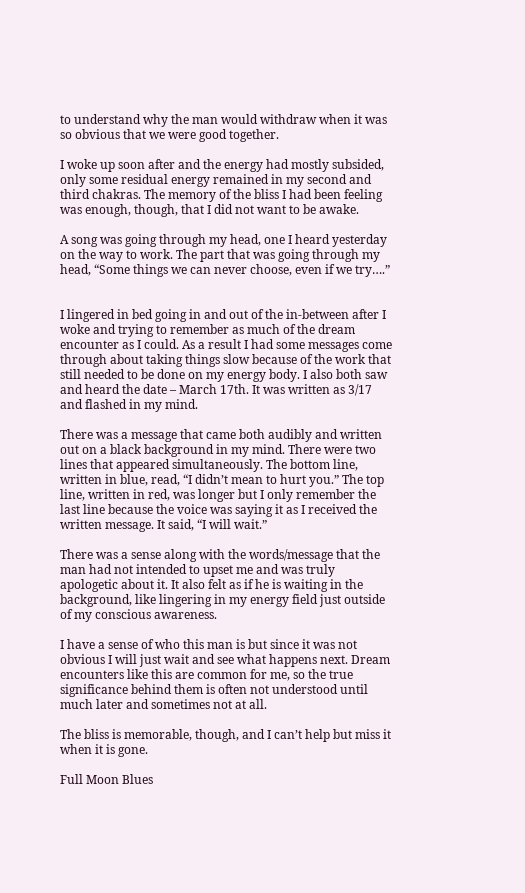to understand why the man would withdraw when it was so obvious that we were good together.

I woke up soon after and the energy had mostly subsided, only some residual energy remained in my second and third chakras. The memory of the bliss I had been feeling was enough, though, that I did not want to be awake.

A song was going through my head, one I heard yesterday on the way to work. The part that was going through my head, “Some things we can never choose, even if we try….”


I lingered in bed going in and out of the in-between after I woke and trying to remember as much of the dream encounter as I could. As a result I had some messages come through about taking things slow because of the work that still needed to be done on my energy body. I also both saw and heard the date – March 17th. It was written as 3/17 and flashed in my mind.

There was a message that came both audibly and written out on a black background in my mind. There were two lines that appeared simultaneously. The bottom line, written in blue, read, “I didn’t mean to hurt you.” The top line, written in red, was longer but I only remember the last line because the voice was saying it as I received the written message. It said, “I will wait.”

There was a sense along with the words/message that the man had not intended to upset me and was truly apologetic about it. It also felt as if he is waiting in the background, like lingering in my energy field just outside of my conscious awareness.

I have a sense of who this man is but since it was not obvious I will just wait and see what happens next. Dream encounters like this are common for me, so the true significance behind them is often not understood until much later and sometimes not at all.

The bliss is memorable, though, and I can’t help but miss it when it is gone.

Full Moon Blues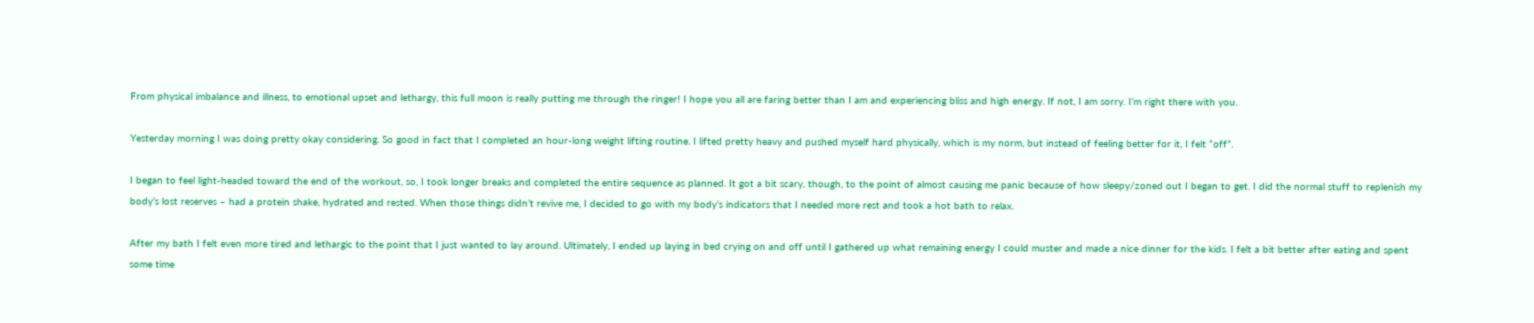From physical imbalance and illness, to emotional upset and lethargy, this full moon is really putting me through the ringer! I hope you all are faring better than I am and experiencing bliss and high energy. If not, I am sorry. I’m right there with you.

Yesterday morning I was doing pretty okay considering. So good in fact that I completed an hour-long weight lifting routine. I lifted pretty heavy and pushed myself hard physically, which is my norm, but instead of feeling better for it, I felt “off”.

I began to feel light-headed toward the end of the workout, so, I took longer breaks and completed the entire sequence as planned. It got a bit scary, though, to the point of almost causing me panic because of how sleepy/zoned out I began to get. I did the normal stuff to replenish my body’s lost reserves – had a protein shake, hydrated and rested. When those things didn’t revive me, I decided to go with my body’s indicators that I needed more rest and took a hot bath to relax.

After my bath I felt even more tired and lethargic to the point that I just wanted to lay around. Ultimately, I ended up laying in bed crying on and off until I gathered up what remaining energy I could muster and made a nice dinner for the kids. I felt a bit better after eating and spent some time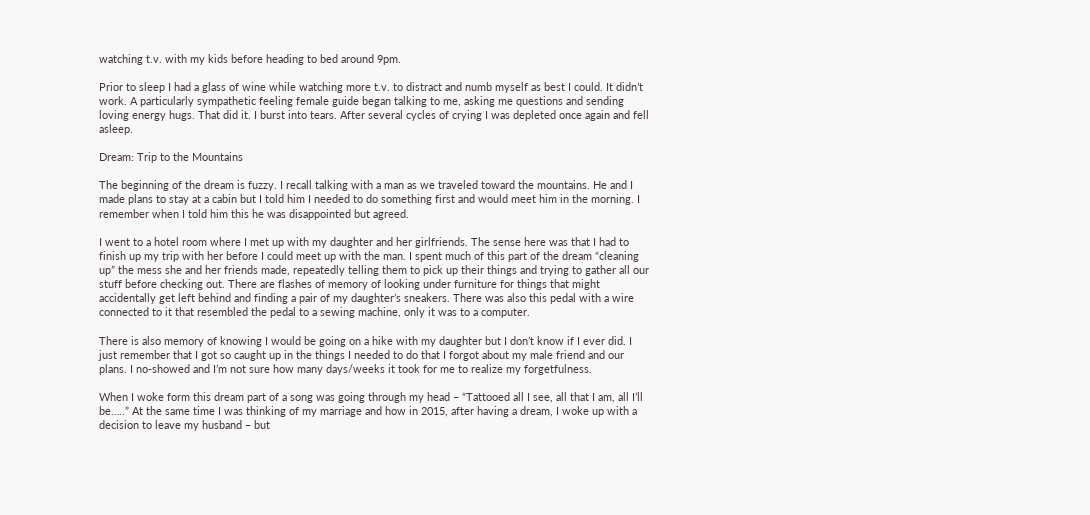watching t.v. with my kids before heading to bed around 9pm.

Prior to sleep I had a glass of wine while watching more t.v. to distract and numb myself as best I could. It didn’t work. A particularly sympathetic feeling female guide began talking to me, asking me questions and sending loving energy hugs. That did it. I burst into tears. After several cycles of crying I was depleted once again and fell asleep.

Dream: Trip to the Mountains

The beginning of the dream is fuzzy. I recall talking with a man as we traveled toward the mountains. He and I made plans to stay at a cabin but I told him I needed to do something first and would meet him in the morning. I remember when I told him this he was disappointed but agreed.

I went to a hotel room where I met up with my daughter and her girlfriends. The sense here was that I had to finish up my trip with her before I could meet up with the man. I spent much of this part of the dream “cleaning up” the mess she and her friends made, repeatedly telling them to pick up their things and trying to gather all our stuff before checking out. There are flashes of memory of looking under furniture for things that might accidentally get left behind and finding a pair of my daughter’s sneakers. There was also this pedal with a wire connected to it that resembled the pedal to a sewing machine, only it was to a computer.

There is also memory of knowing I would be going on a hike with my daughter but I don’t know if I ever did. I just remember that I got so caught up in the things I needed to do that I forgot about my male friend and our plans. I no-showed and I’m not sure how many days/weeks it took for me to realize my forgetfulness.

When I woke form this dream part of a song was going through my head – “Tattooed all I see, all that I am, all I’ll be…..” At the same time I was thinking of my marriage and how in 2015, after having a dream, I woke up with a decision to leave my husband – but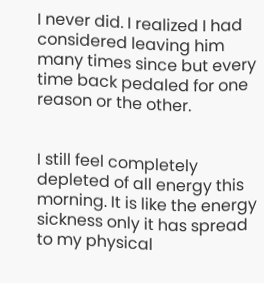I never did. I realized I had considered leaving him many times since but every time back pedaled for one reason or the other.


I still feel completely depleted of all energy this morning. It is like the energy sickness only it has spread to my physical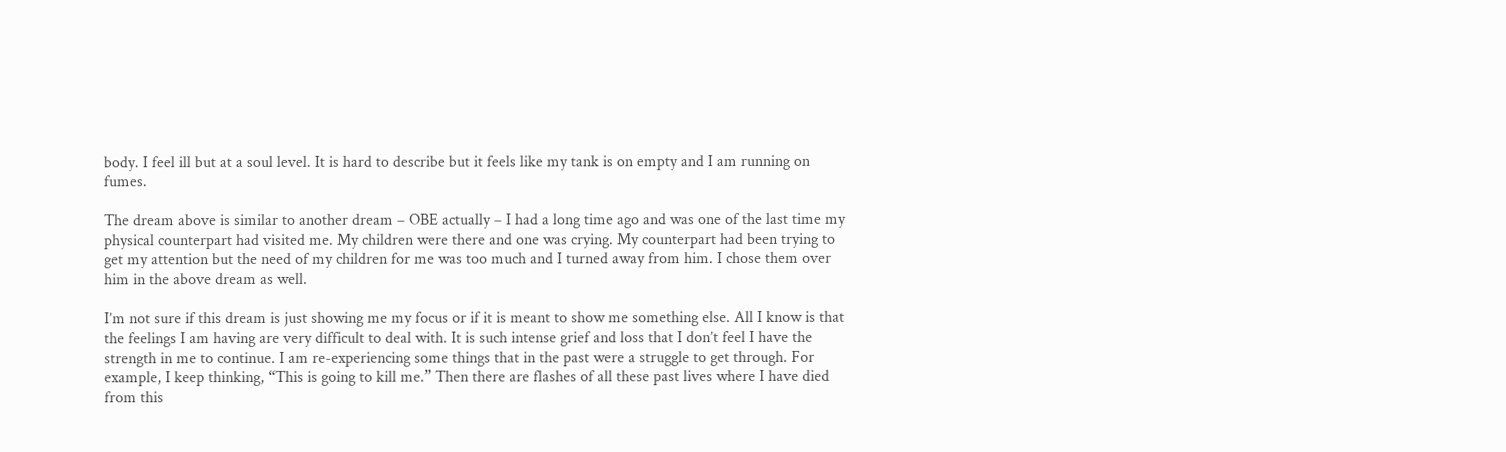body. I feel ill but at a soul level. It is hard to describe but it feels like my tank is on empty and I am running on fumes.

The dream above is similar to another dream – OBE actually – I had a long time ago and was one of the last time my physical counterpart had visited me. My children were there and one was crying. My counterpart had been trying to get my attention but the need of my children for me was too much and I turned away from him. I chose them over him in the above dream as well.

I’m not sure if this dream is just showing me my focus or if it is meant to show me something else. All I know is that the feelings I am having are very difficult to deal with. It is such intense grief and loss that I don’t feel I have the strength in me to continue. I am re-experiencing some things that in the past were a struggle to get through. For example, I keep thinking, “This is going to kill me.” Then there are flashes of all these past lives where I have died from this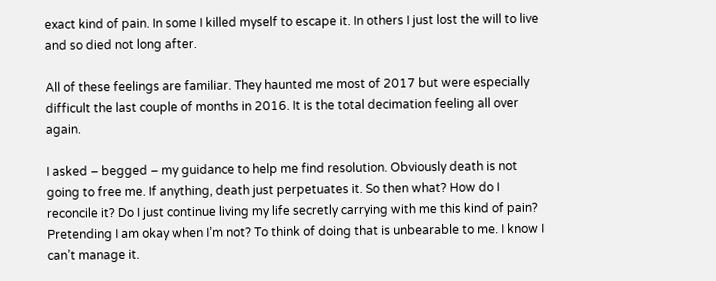exact kind of pain. In some I killed myself to escape it. In others I just lost the will to live and so died not long after.

All of these feelings are familiar. They haunted me most of 2017 but were especially difficult the last couple of months in 2016. It is the total decimation feeling all over again.

I asked – begged – my guidance to help me find resolution. Obviously death is not going to free me. If anything, death just perpetuates it. So then what? How do I reconcile it? Do I just continue living my life secretly carrying with me this kind of pain? Pretending I am okay when I’m not? To think of doing that is unbearable to me. I know I can’t manage it.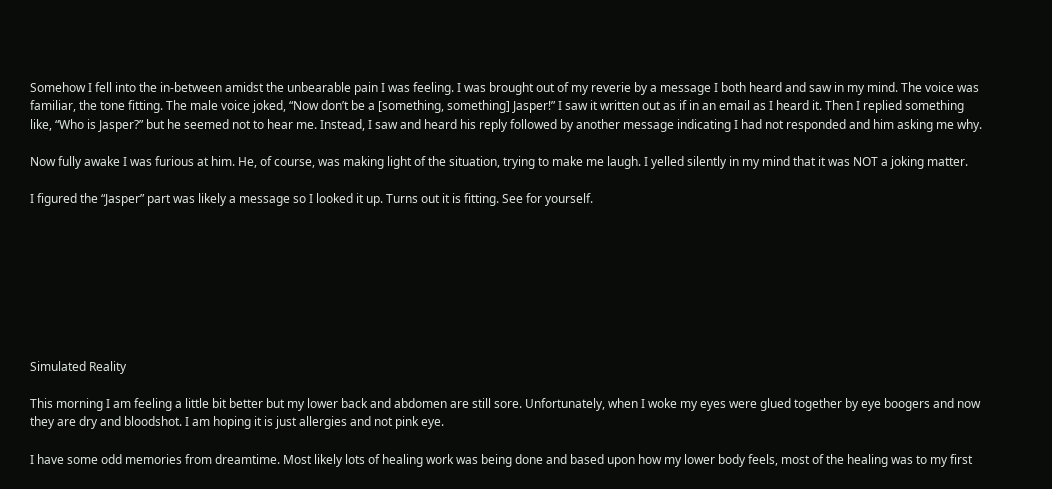Somehow I fell into the in-between amidst the unbearable pain I was feeling. I was brought out of my reverie by a message I both heard and saw in my mind. The voice was familiar, the tone fitting. The male voice joked, “Now don’t be a [something, something] Jasper!” I saw it written out as if in an email as I heard it. Then I replied something like, “Who is Jasper?” but he seemed not to hear me. Instead, I saw and heard his reply followed by another message indicating I had not responded and him asking me why.

Now fully awake I was furious at him. He, of course, was making light of the situation, trying to make me laugh. I yelled silently in my mind that it was NOT a joking matter.

I figured the “Jasper” part was likely a message so I looked it up. Turns out it is fitting. See for yourself.








Simulated Reality

This morning I am feeling a little bit better but my lower back and abdomen are still sore. Unfortunately, when I woke my eyes were glued together by eye boogers and now they are dry and bloodshot. I am hoping it is just allergies and not pink eye.

I have some odd memories from dreamtime. Most likely lots of healing work was being done and based upon how my lower body feels, most of the healing was to my first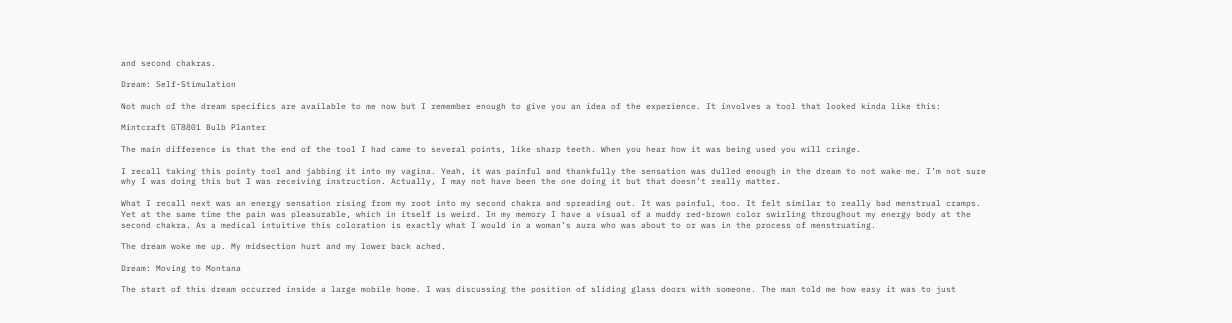and second chakras.

Dream: Self-Stimulation

Not much of the dream specifics are available to me now but I remember enough to give you an idea of the experience. It involves a tool that looked kinda like this:

Mintcraft GT8801 Bulb Planter

The main difference is that the end of the tool I had came to several points, like sharp teeth. When you hear how it was being used you will cringe.

I recall taking this pointy tool and jabbing it into my vagina. Yeah, it was painful and thankfully the sensation was dulled enough in the dream to not wake me. I’m not sure why I was doing this but I was receiving instruction. Actually, I may not have been the one doing it but that doesn’t really matter.

What I recall next was an energy sensation rising from my root into my second chakra and spreading out. It was painful, too. It felt similar to really bad menstrual cramps. Yet at the same time the pain was pleasurable, which in itself is weird. In my memory I have a visual of a muddy red-brown color swirling throughout my energy body at the second chakra. As a medical intuitive this coloration is exactly what I would in a woman’s aura who was about to or was in the process of menstruating.

The dream woke me up. My midsection hurt and my lower back ached.

Dream: Moving to Montana

The start of this dream occurred inside a large mobile home. I was discussing the position of sliding glass doors with someone. The man told me how easy it was to just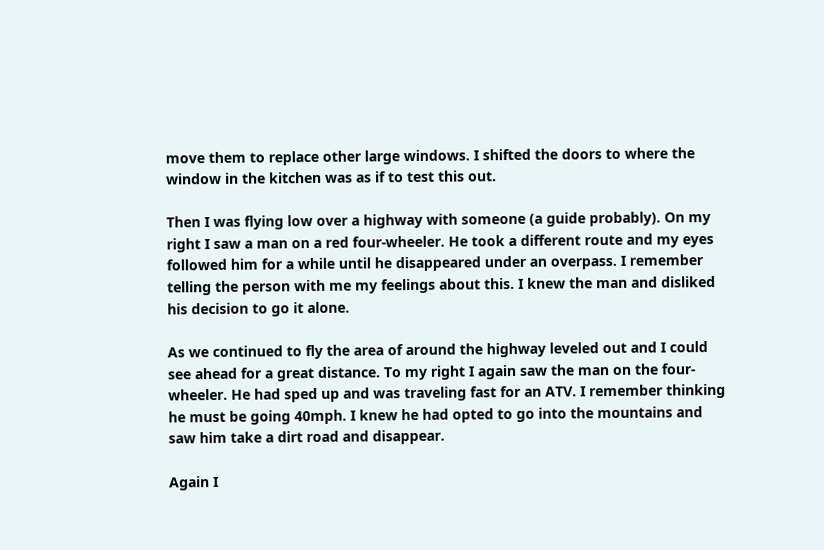move them to replace other large windows. I shifted the doors to where the window in the kitchen was as if to test this out.

Then I was flying low over a highway with someone (a guide probably). On my right I saw a man on a red four-wheeler. He took a different route and my eyes followed him for a while until he disappeared under an overpass. I remember telling the person with me my feelings about this. I knew the man and disliked his decision to go it alone.

As we continued to fly the area of around the highway leveled out and I could see ahead for a great distance. To my right I again saw the man on the four-wheeler. He had sped up and was traveling fast for an ATV. I remember thinking he must be going 40mph. I knew he had opted to go into the mountains and saw him take a dirt road and disappear.

Again I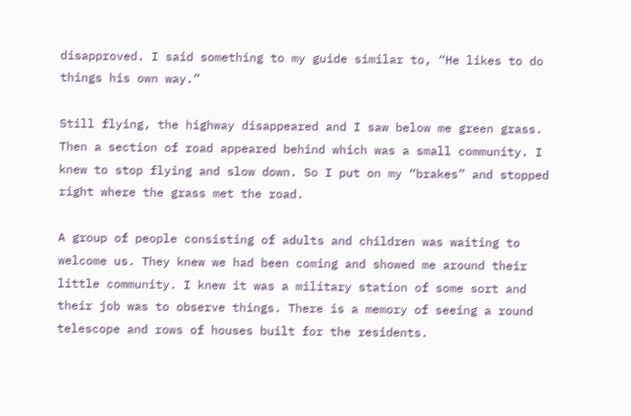disapproved. I said something to my guide similar to, “He likes to do things his own way.”

Still flying, the highway disappeared and I saw below me green grass. Then a section of road appeared behind which was a small community. I knew to stop flying and slow down. So I put on my “brakes” and stopped right where the grass met the road.

A group of people consisting of adults and children was waiting to welcome us. They knew we had been coming and showed me around their little community. I knew it was a military station of some sort and their job was to observe things. There is a memory of seeing a round telescope and rows of houses built for the residents.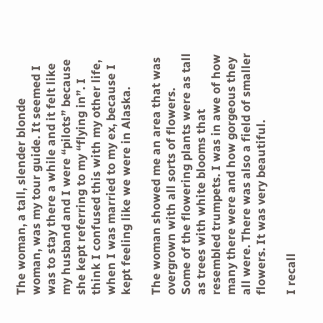The woman, a tall, slender blonde woman, was my tour guide. It seemed I was to stay there a while and it felt like my husband and I were “pilots” because she kept referring to my “flying in”. I think I confused this with my other life, when I was married to my ex, because I kept feeling like we were in Alaska.

The woman showed me an area that was overgrown with all sorts of flowers. Some of the flowering plants were as tall as trees with white blooms that resembled trumpets. I was in awe of how many there were and how gorgeous they all were. There was also a field of smaller flowers. It was very beautiful.

I recall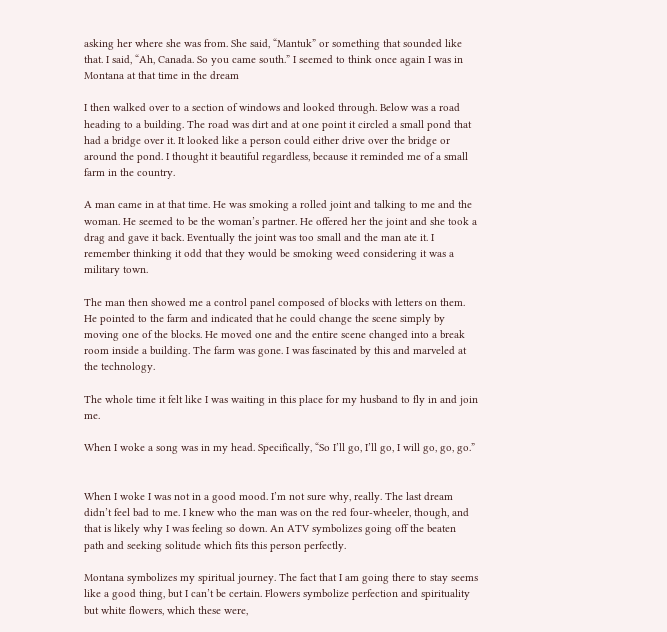asking her where she was from. She said, “Mantuk” or something that sounded like that. I said, “Ah, Canada. So you came south.” I seemed to think once again I was in Montana at that time in the dream

I then walked over to a section of windows and looked through. Below was a road heading to a building. The road was dirt and at one point it circled a small pond that had a bridge over it. It looked like a person could either drive over the bridge or around the pond. I thought it beautiful regardless, because it reminded me of a small farm in the country.

A man came in at that time. He was smoking a rolled joint and talking to me and the woman. He seemed to be the woman’s partner. He offered her the joint and she took a drag and gave it back. Eventually the joint was too small and the man ate it. I remember thinking it odd that they would be smoking weed considering it was a military town.

The man then showed me a control panel composed of blocks with letters on them. He pointed to the farm and indicated that he could change the scene simply by moving one of the blocks. He moved one and the entire scene changed into a break room inside a building. The farm was gone. I was fascinated by this and marveled at the technology.

The whole time it felt like I was waiting in this place for my husband to fly in and join me.

When I woke a song was in my head. Specifically, “So I’ll go, I’ll go, I will go, go, go.”


When I woke I was not in a good mood. I’m not sure why, really. The last dream didn’t feel bad to me. I knew who the man was on the red four-wheeler, though, and that is likely why I was feeling so down. An ATV symbolizes going off the beaten path and seeking solitude which fits this person perfectly.

Montana symbolizes my spiritual journey. The fact that I am going there to stay seems like a good thing, but I can’t be certain. Flowers symbolize perfection and spirituality but white flowers, which these were,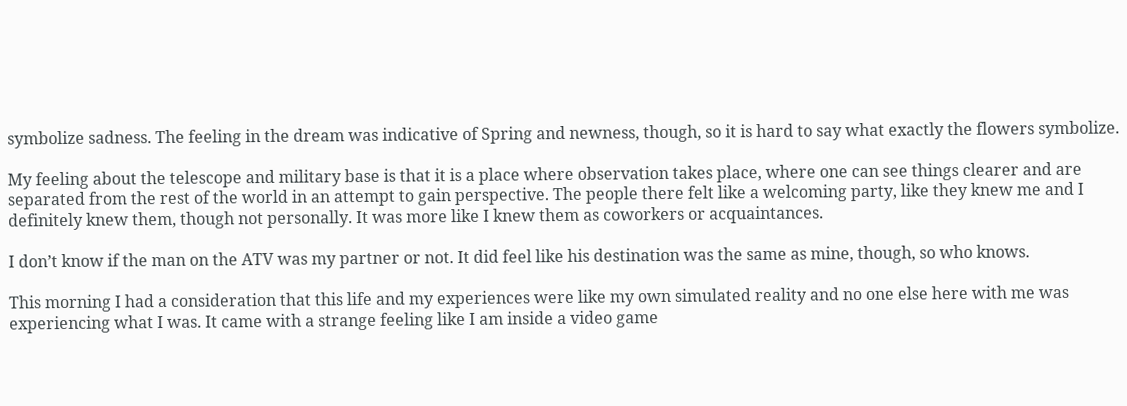symbolize sadness. The feeling in the dream was indicative of Spring and newness, though, so it is hard to say what exactly the flowers symbolize.

My feeling about the telescope and military base is that it is a place where observation takes place, where one can see things clearer and are separated from the rest of the world in an attempt to gain perspective. The people there felt like a welcoming party, like they knew me and I definitely knew them, though not personally. It was more like I knew them as coworkers or acquaintances.

I don’t know if the man on the ATV was my partner or not. It did feel like his destination was the same as mine, though, so who knows.

This morning I had a consideration that this life and my experiences were like my own simulated reality and no one else here with me was experiencing what I was. It came with a strange feeling like I am inside a video game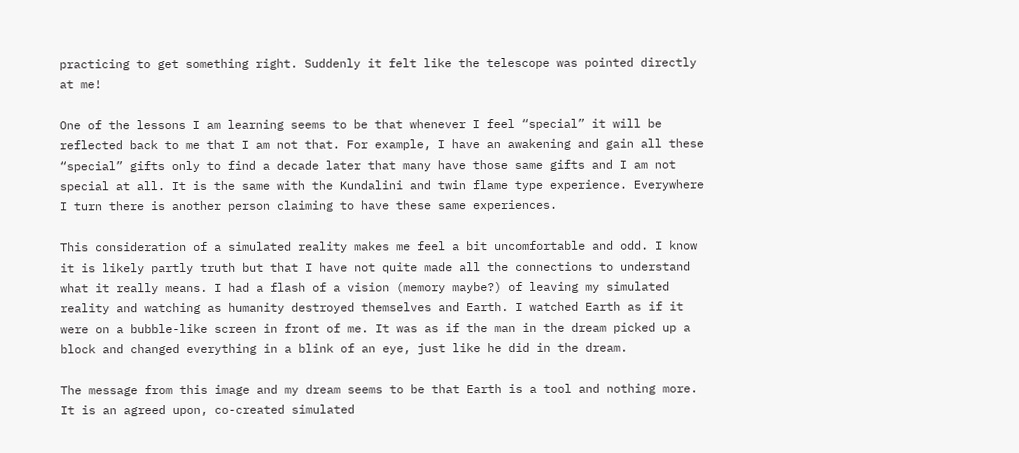practicing to get something right. Suddenly it felt like the telescope was pointed directly at me!

One of the lessons I am learning seems to be that whenever I feel “special” it will be reflected back to me that I am not that. For example, I have an awakening and gain all these “special” gifts only to find a decade later that many have those same gifts and I am not special at all. It is the same with the Kundalini and twin flame type experience. Everywhere I turn there is another person claiming to have these same experiences.

This consideration of a simulated reality makes me feel a bit uncomfortable and odd. I know it is likely partly truth but that I have not quite made all the connections to understand what it really means. I had a flash of a vision (memory maybe?) of leaving my simulated reality and watching as humanity destroyed themselves and Earth. I watched Earth as if it were on a bubble-like screen in front of me. It was as if the man in the dream picked up a block and changed everything in a blink of an eye, just like he did in the dream.

The message from this image and my dream seems to be that Earth is a tool and nothing more. It is an agreed upon, co-created simulated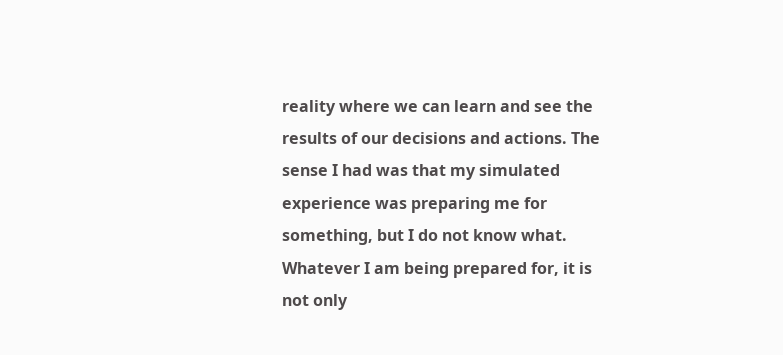reality where we can learn and see the results of our decisions and actions. The sense I had was that my simulated experience was preparing me for something, but I do not know what. Whatever I am being prepared for, it is not only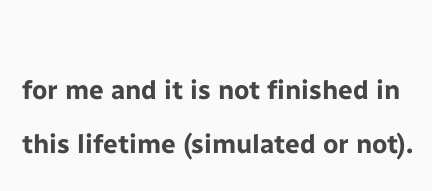for me and it is not finished in this lifetime (simulated or not).